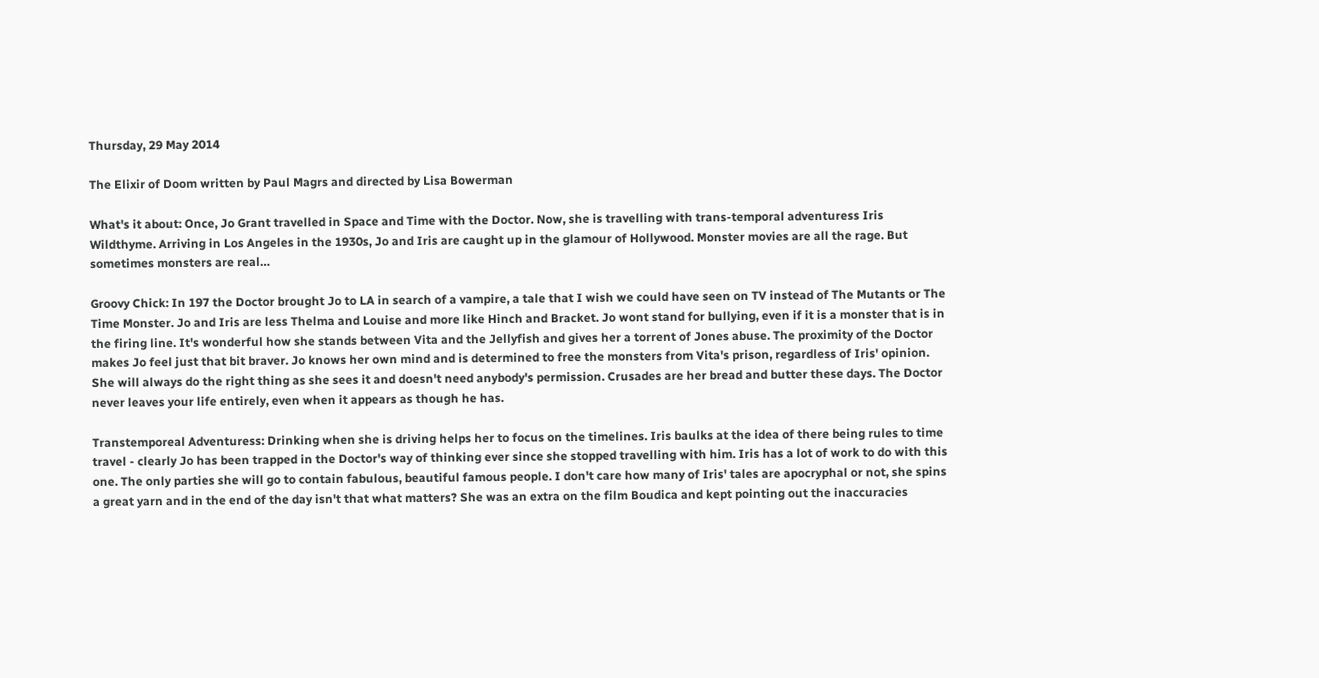Thursday, 29 May 2014

The Elixir of Doom written by Paul Magrs and directed by Lisa Bowerman

What's it about: Once, Jo Grant travelled in Space and Time with the Doctor. Now, she is travelling with trans-temporal adventuress Iris Wildthyme. Arriving in Los Angeles in the 1930s, Jo and Iris are caught up in the glamour of Hollywood. Monster movies are all the rage. But sometimes monsters are real…

Groovy Chick: In 197 the Doctor brought Jo to LA in search of a vampire, a tale that I wish we could have seen on TV instead of The Mutants or The Time Monster. Jo and Iris are less Thelma and Louise and more like Hinch and Bracket. Jo wont stand for bullying, even if it is a monster that is in the firing line. It's wonderful how she stands between Vita and the Jellyfish and gives her a torrent of Jones abuse. The proximity of the Doctor makes Jo feel just that bit braver. Jo knows her own mind and is determined to free the monsters from Vita's prison, regardless of Iris' opinion. She will always do the right thing as she sees it and doesn't need anybody's permission. Crusades are her bread and butter these days. The Doctor never leaves your life entirely, even when it appears as though he has.

Transtemporeal Adventuress: Drinking when she is driving helps her to focus on the timelines. Iris baulks at the idea of there being rules to time travel - clearly Jo has been trapped in the Doctor's way of thinking ever since she stopped travelling with him. Iris has a lot of work to do with this one. The only parties she will go to contain fabulous, beautiful famous people. I don't care how many of Iris' tales are apocryphal or not, she spins a great yarn and in the end of the day isn't that what matters? She was an extra on the film Boudica and kept pointing out the inaccuracies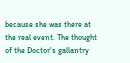because she was there at the real event. The thought of the Doctor's gallantry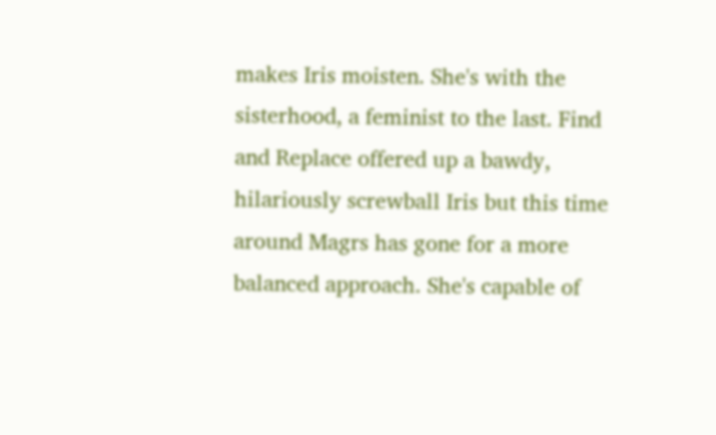makes Iris moisten. She's with the sisterhood, a feminist to the last. Find and Replace offered up a bawdy, hilariously screwball Iris but this time around Magrs has gone for a more balanced approach. She's capable of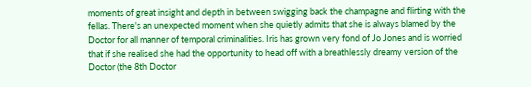moments of great insight and depth in between swigging back the champagne and flirting with the fellas. There's an unexpected moment when she quietly admits that she is always blamed by the Doctor for all manner of temporal criminalities. Iris has grown very fond of Jo Jones and is worried that if she realised she had the opportunity to head off with a breathlessly dreamy version of the Doctor (the 8th Doctor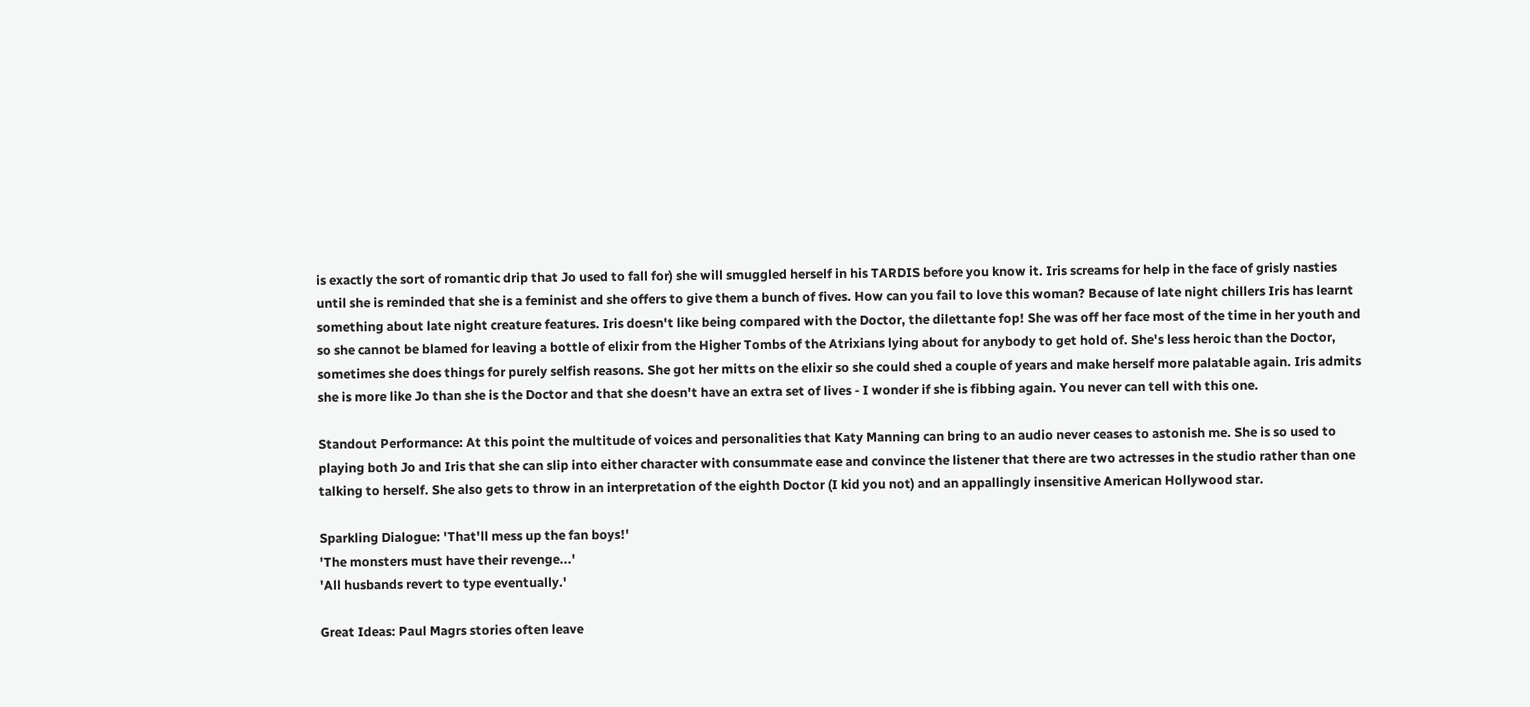is exactly the sort of romantic drip that Jo used to fall for) she will smuggled herself in his TARDIS before you know it. Iris screams for help in the face of grisly nasties until she is reminded that she is a feminist and she offers to give them a bunch of fives. How can you fail to love this woman? Because of late night chillers Iris has learnt something about late night creature features. Iris doesn't like being compared with the Doctor, the dilettante fop! She was off her face most of the time in her youth and so she cannot be blamed for leaving a bottle of elixir from the Higher Tombs of the Atrixians lying about for anybody to get hold of. She's less heroic than the Doctor, sometimes she does things for purely selfish reasons. She got her mitts on the elixir so she could shed a couple of years and make herself more palatable again. Iris admits she is more like Jo than she is the Doctor and that she doesn't have an extra set of lives - I wonder if she is fibbing again. You never can tell with this one.

Standout Performance: At this point the multitude of voices and personalities that Katy Manning can bring to an audio never ceases to astonish me. She is so used to playing both Jo and Iris that she can slip into either character with consummate ease and convince the listener that there are two actresses in the studio rather than one talking to herself. She also gets to throw in an interpretation of the eighth Doctor (I kid you not) and an appallingly insensitive American Hollywood star.

Sparkling Dialogue: 'That'll mess up the fan boys!'
'The monsters must have their revenge...'
'All husbands revert to type eventually.'

Great Ideas: Paul Magrs stories often leave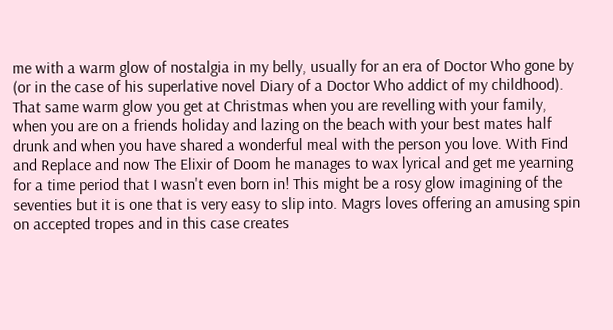me with a warm glow of nostalgia in my belly, usually for an era of Doctor Who gone by (or in the case of his superlative novel Diary of a Doctor Who addict of my childhood). That same warm glow you get at Christmas when you are revelling with your family, when you are on a friends holiday and lazing on the beach with your best mates half drunk and when you have shared a wonderful meal with the person you love. With Find and Replace and now The Elixir of Doom he manages to wax lyrical and get me yearning for a time period that I wasn't even born in! This might be a rosy glow imagining of the seventies but it is one that is very easy to slip into. Magrs loves offering an amusing spin on accepted tropes and in this case creates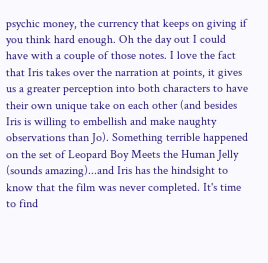psychic money, the currency that keeps on giving if you think hard enough. Oh the day out I could have with a couple of those notes. I love the fact that Iris takes over the narration at points, it gives us a greater perception into both characters to have their own unique take on each other (and besides Iris is willing to embellish and make naughty observations than Jo). Something terrible happened on the set of Leopard Boy Meets the Human Jelly (sounds amazing)...and Iris has the hindsight to know that the film was never completed. It's time to find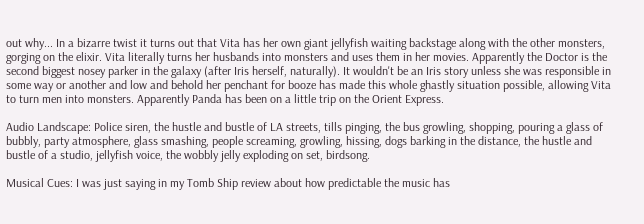out why... In a bizarre twist it turns out that Vita has her own giant jellyfish waiting backstage along with the other monsters, gorging on the elixir. Vita literally turns her husbands into monsters and uses them in her movies. Apparently the Doctor is the second biggest nosey parker in the galaxy (after Iris herself, naturally). It wouldn't be an Iris story unless she was responsible in some way or another and low and behold her penchant for booze has made this whole ghastly situation possible, allowing Vita to turn men into monsters. Apparently Panda has been on a little trip on the Orient Express.

Audio Landscape: Police siren, the hustle and bustle of LA streets, tills pinging, the bus growling, shopping, pouring a glass of bubbly, party atmosphere, glass smashing, people screaming, growling, hissing, dogs barking in the distance, the hustle and bustle of a studio, jellyfish voice, the wobbly jelly exploding on set, birdsong.

Musical Cues: I was just saying in my Tomb Ship review about how predictable the music has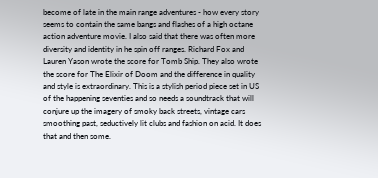become of late in the main range adventures - how every story seems to contain the same bangs and flashes of a high octane action adventure movie. I also said that there was often more diversity and identity in he spin off ranges. Richard Fox and Lauren Yason wrote the score for Tomb Ship. They also wrote the score for The Elixir of Doom and the difference in quality and style is extraordinary. This is a stylish period piece set in US of the happening seventies and so needs a soundtrack that will conjure up the imagery of smoky back streets, vintage cars smoothing past, seductively lit clubs and fashion on acid. It does that and then some.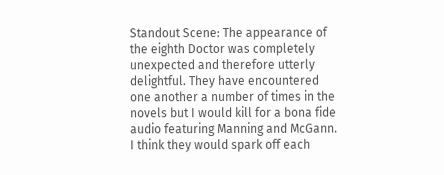Standout Scene: The appearance of the eighth Doctor was completely unexpected and therefore utterly delightful. They have encountered one another a number of times in the novels but I would kill for a bona fide audio featuring Manning and McGann. I think they would spark off each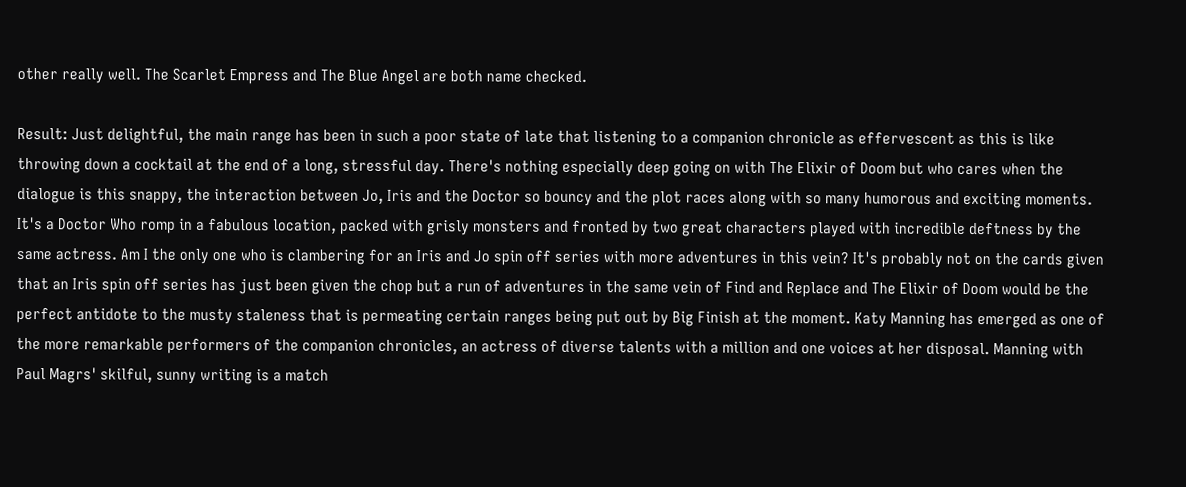other really well. The Scarlet Empress and The Blue Angel are both name checked.

Result: Just delightful, the main range has been in such a poor state of late that listening to a companion chronicle as effervescent as this is like throwing down a cocktail at the end of a long, stressful day. There's nothing especially deep going on with The Elixir of Doom but who cares when the dialogue is this snappy, the interaction between Jo, Iris and the Doctor so bouncy and the plot races along with so many humorous and exciting moments. It's a Doctor Who romp in a fabulous location, packed with grisly monsters and fronted by two great characters played with incredible deftness by the same actress. Am I the only one who is clambering for an Iris and Jo spin off series with more adventures in this vein? It's probably not on the cards given that an Iris spin off series has just been given the chop but a run of adventures in the same vein of Find and Replace and The Elixir of Doom would be the perfect antidote to the musty staleness that is permeating certain ranges being put out by Big Finish at the moment. Katy Manning has emerged as one of the more remarkable performers of the companion chronicles, an actress of diverse talents with a million and one voices at her disposal. Manning with Paul Magrs' skilful, sunny writing is a match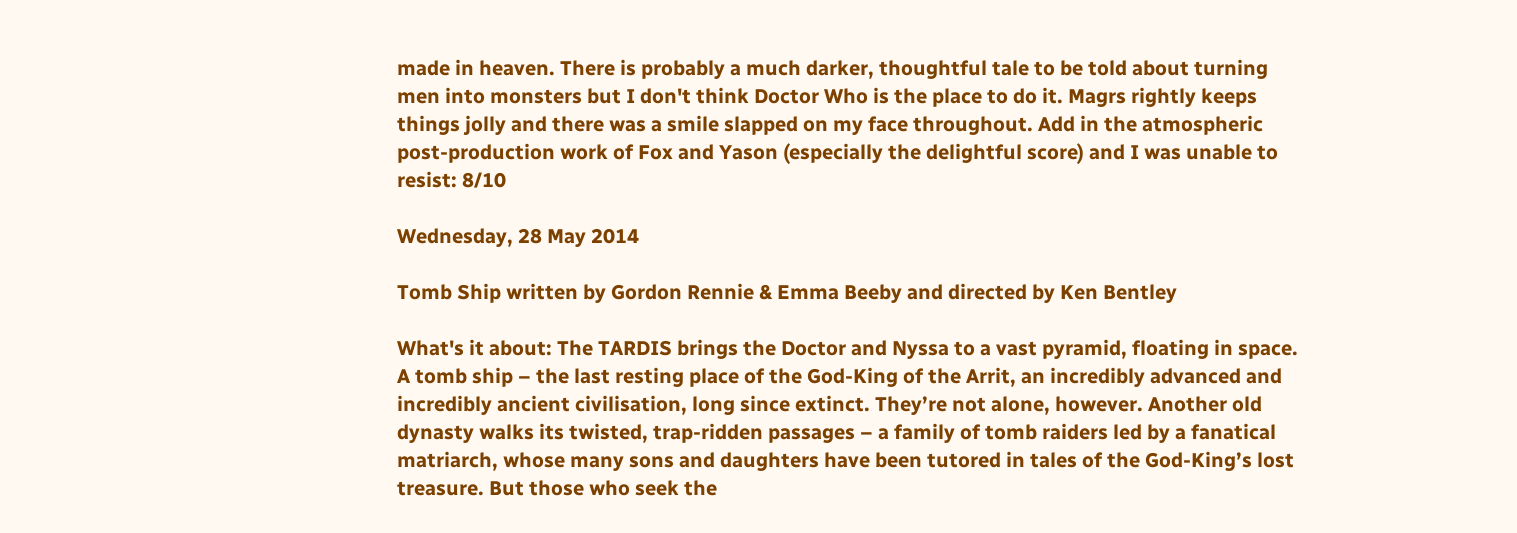made in heaven. There is probably a much darker, thoughtful tale to be told about turning men into monsters but I don't think Doctor Who is the place to do it. Magrs rightly keeps things jolly and there was a smile slapped on my face throughout. Add in the atmospheric post-production work of Fox and Yason (especially the delightful score) and I was unable to resist: 8/10

Wednesday, 28 May 2014

Tomb Ship written by Gordon Rennie & Emma Beeby and directed by Ken Bentley

What's it about: The TARDIS brings the Doctor and Nyssa to a vast pyramid, floating in space. A tomb ship – the last resting place of the God-King of the Arrit, an incredibly advanced and incredibly ancient civilisation, long since extinct. They’re not alone, however. Another old dynasty walks its twisted, trap-ridden passages – a family of tomb raiders led by a fanatical matriarch, whose many sons and daughters have been tutored in tales of the God-King’s lost treasure. But those who seek the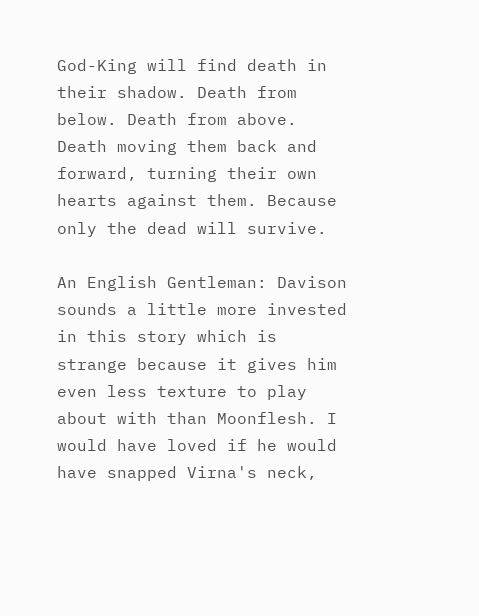God-King will find death in their shadow. Death from below. Death from above. Death moving them back and forward, turning their own hearts against them. Because only the dead will survive.

An English Gentleman: Davison sounds a little more invested in this story which is strange because it gives him even less texture to play about with than Moonflesh. I would have loved if he would have snapped Virna's neck,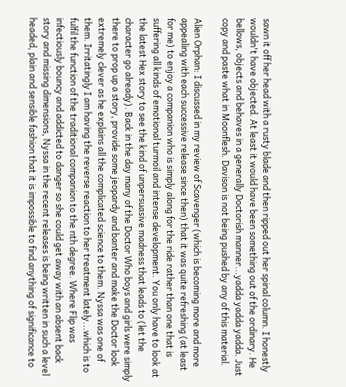sawn it off her head with a rusty blade and then ripped out her spinal column. I honestly wouldn't have objected. At least it would have been something out of the ordinary. He bellows, objects and behaves in a generally Doctorish manner...yadda yadda yadda. Just copy and paste what in Moonflesh. Davison is not being pushed by any of this material.

Alien Orphan: I discussed in my review of Scavenger (which is becoming more and more appealing with each successive release since then) that it was quite refreshing (at least for me) to enjoy a companion who is simply along for the ride rather than one that is suffering all kinds of emotional turmoil and intense development. You only have to look at the latest Hex story to see the kind of unpersuasive madness that leads to (let the character go already). Back in the day many of the Doctor Who boys and girls were simply there to prop up a story, provide some jeopardy and banter and make the Doctor look extremely clever as he explains all the complicated science to them. Nyssa was one of them. Irritatingly I am having the reverse reaction to her treatment lately...which is to fulfil the function of the traditional companion to the nth degree. Where Flip was infectiously bouncy and addicted to danger so she could get away with an absent back story and missing dimensions, Nyssa in the recent releases is being written in such a level headed, plain and sensible fashion that it is impossible to find anything of significance to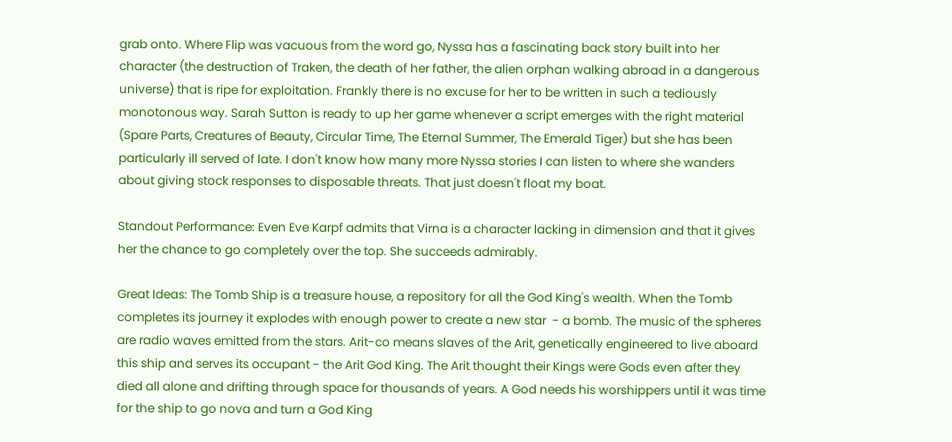grab onto. Where Flip was vacuous from the word go, Nyssa has a fascinating back story built into her character (the destruction of Traken, the death of her father, the alien orphan walking abroad in a dangerous universe) that is ripe for exploitation. Frankly there is no excuse for her to be written in such a tediously monotonous way. Sarah Sutton is ready to up her game whenever a script emerges with the right material (Spare Parts, Creatures of Beauty, Circular Time, The Eternal Summer, The Emerald Tiger) but she has been particularly ill served of late. I don't know how many more Nyssa stories I can listen to where she wanders about giving stock responses to disposable threats. That just doesn't float my boat.

Standout Performance: Even Eve Karpf admits that Virna is a character lacking in dimension and that it gives her the chance to go completely over the top. She succeeds admirably.

Great Ideas: The Tomb Ship is a treasure house, a repository for all the God King's wealth. When the Tomb completes its journey it explodes with enough power to create a new star  - a bomb. The music of the spheres are radio waves emitted from the stars. Arit-co means slaves of the Arit, genetically engineered to live aboard this ship and serves its occupant - the Arit God King. The Arit thought their Kings were Gods even after they died all alone and drifting through space for thousands of years. A God needs his worshippers until it was time for the ship to go nova and turn a God King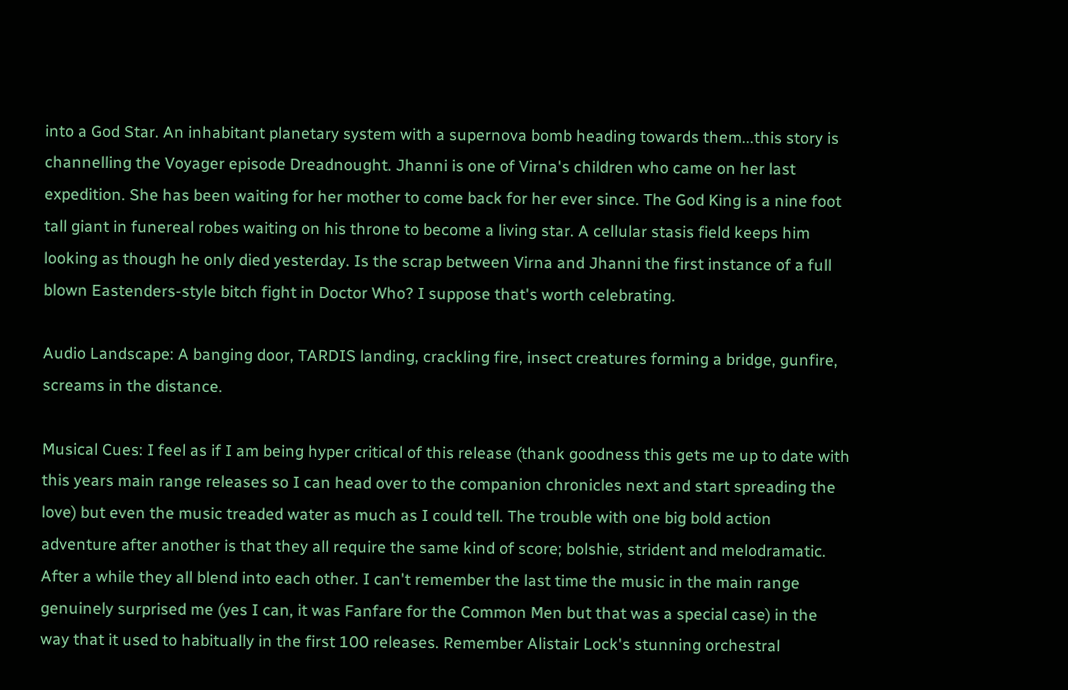into a God Star. An inhabitant planetary system with a supernova bomb heading towards them...this story is channelling the Voyager episode Dreadnought. Jhanni is one of Virna's children who came on her last expedition. She has been waiting for her mother to come back for her ever since. The God King is a nine foot tall giant in funereal robes waiting on his throne to become a living star. A cellular stasis field keeps him looking as though he only died yesterday. Is the scrap between Virna and Jhanni the first instance of a full blown Eastenders-style bitch fight in Doctor Who? I suppose that's worth celebrating.

Audio Landscape: A banging door, TARDIS landing, crackling fire, insect creatures forming a bridge, gunfire, screams in the distance.

Musical Cues: I feel as if I am being hyper critical of this release (thank goodness this gets me up to date with this years main range releases so I can head over to the companion chronicles next and start spreading the love) but even the music treaded water as much as I could tell. The trouble with one big bold action adventure after another is that they all require the same kind of score; bolshie, strident and melodramatic. After a while they all blend into each other. I can't remember the last time the music in the main range genuinely surprised me (yes I can, it was Fanfare for the Common Men but that was a special case) in the way that it used to habitually in the first 100 releases. Remember Alistair Lock's stunning orchestral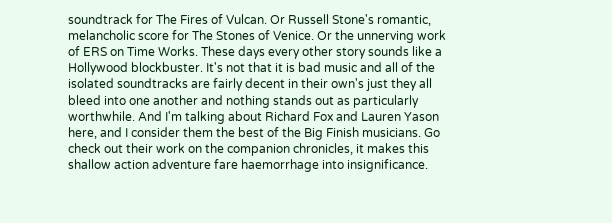soundtrack for The Fires of Vulcan. Or Russell Stone's romantic, melancholic score for The Stones of Venice. Or the unnerving work of ERS on Time Works. These days every other story sounds like a Hollywood blockbuster. It's not that it is bad music and all of the isolated soundtracks are fairly decent in their own's just they all bleed into one another and nothing stands out as particularly worthwhile. And I'm talking about Richard Fox and Lauren Yason here, and I consider them the best of the Big Finish musicians. Go check out their work on the companion chronicles, it makes this shallow action adventure fare haemorrhage into insignificance.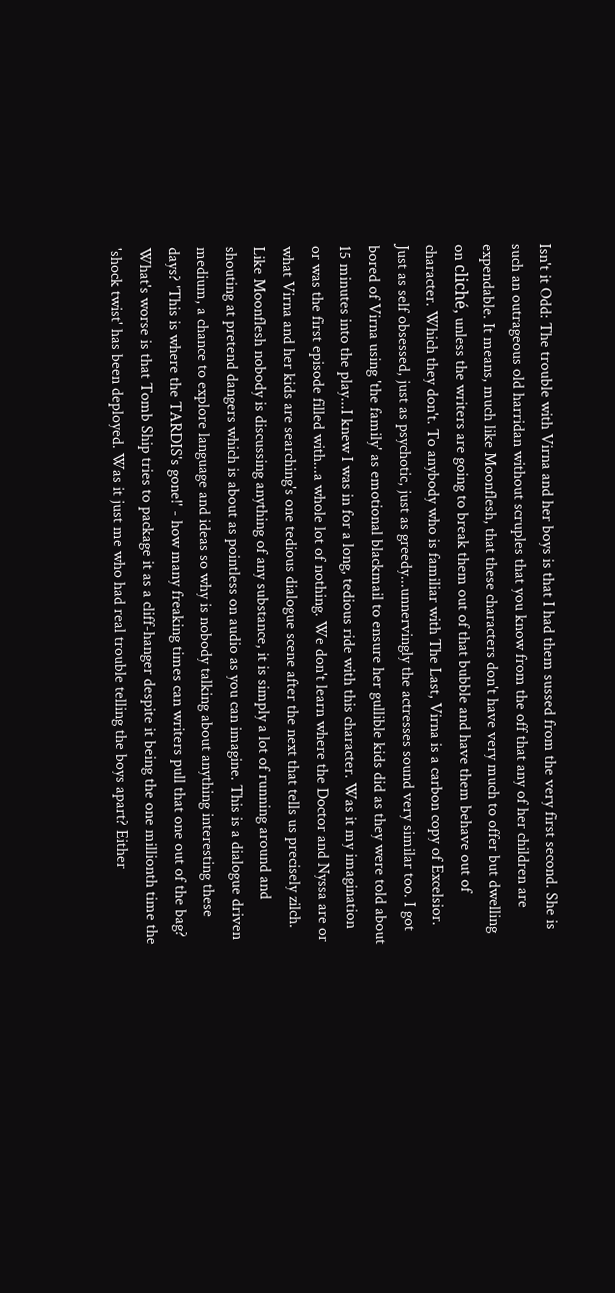Isn't it Odd: The trouble with Virna and her boys is that I had them sussed from the very first second. She is such an outrageous old harridan without scruples that you know from the off that any of her children are expendable. It means, much like Moonflesh, that these characters don't have very much to offer but dwelling on cliché, unless the writers are going to break them out of that bubble and have them behave out of character. Which they don't. To anybody who is familiar with The Last, Virna is a carbon copy of Excelsior. Just as self obsessed, just as psychotic, just as greedy...unnervingly the actresses sound very similar too. I got bored of Virna using 'the family' as emotional blackmail to ensure her gullible kids did as they were told about 15 minutes into the play...I knew I was in for a long, tedious ride with this character. Was it my imagination or was the first episode filled with...a whole lot of nothing. We don't learn where the Doctor and Nyssa are or what Virna and her kids are searching's one tedious dialogue scene after the next that tells us precisely zilch. Like Moonflesh nobody is discussing anything of any substance, it is simply a lot of running around and shouting at pretend dangers which is about as pointless on audio as you can imagine. This is a dialogue driven medium, a chance to explore language and ideas so why is nobody talking about anything interesting these days? 'This is where the TARDIS's gone!' - how many freaking times can writers pull that one out of the bag? What's worse is that Tomb Ship tries to package it as a cliff-hanger despite it being the one millionth time the 'shock twist' has been deployed. Was it just me who had real trouble telling the boys apart? Either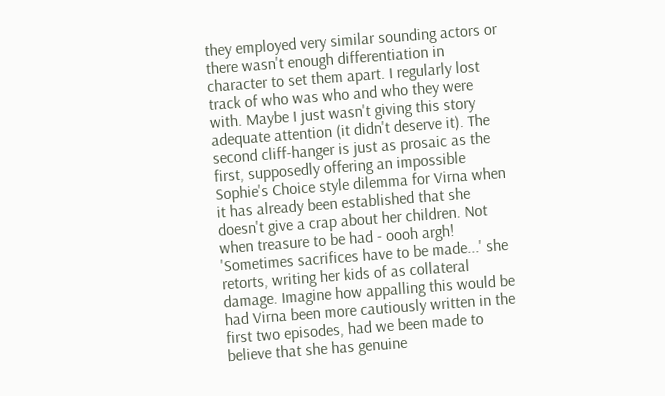they employed very similar sounding actors or there wasn't enough differentiation in character to set them apart. I regularly lost track of who was who and who they were with. Maybe I just wasn't giving this story adequate attention (it didn't deserve it). The second cliff-hanger is just as prosaic as the first, supposedly offering an impossible Sophie's Choice style dilemma for Virna when it has already been established that she doesn't give a crap about her children. Not when treasure to be had - oooh argh! 'Sometimes sacrifices have to be made...' she retorts, writing her kids of as collateral damage. Imagine how appalling this would be had Virna been more cautiously written in the first two episodes, had we been made to believe that she has genuine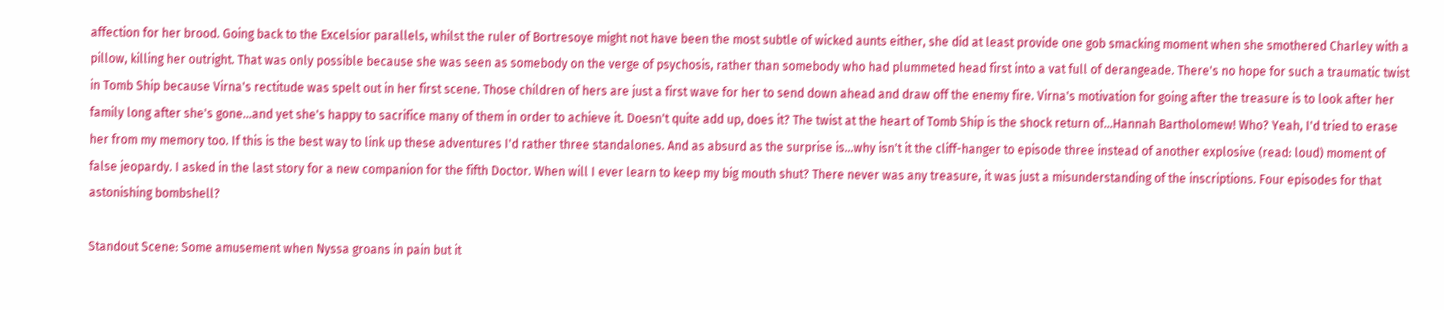affection for her brood. Going back to the Excelsior parallels, whilst the ruler of Bortresoye might not have been the most subtle of wicked aunts either, she did at least provide one gob smacking moment when she smothered Charley with a pillow, killing her outright. That was only possible because she was seen as somebody on the verge of psychosis, rather than somebody who had plummeted head first into a vat full of derangeade. There's no hope for such a traumatic twist in Tomb Ship because Virna's rectitude was spelt out in her first scene. Those children of hers are just a first wave for her to send down ahead and draw off the enemy fire. Virna's motivation for going after the treasure is to look after her family long after she's gone...and yet she's happy to sacrifice many of them in order to achieve it. Doesn't quite add up, does it? The twist at the heart of Tomb Ship is the shock return of...Hannah Bartholomew! Who? Yeah, I'd tried to erase her from my memory too. If this is the best way to link up these adventures I'd rather three standalones. And as absurd as the surprise is...why isn't it the cliff-hanger to episode three instead of another explosive (read: loud) moment of false jeopardy. I asked in the last story for a new companion for the fifth Doctor. When will I ever learn to keep my big mouth shut? There never was any treasure, it was just a misunderstanding of the inscriptions. Four episodes for that astonishing bombshell?

Standout Scene: Some amusement when Nyssa groans in pain but it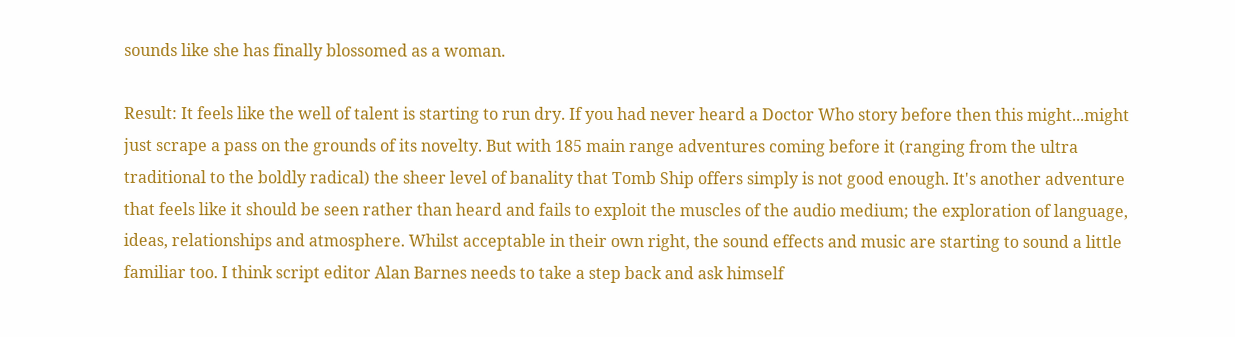sounds like she has finally blossomed as a woman.

Result: It feels like the well of talent is starting to run dry. If you had never heard a Doctor Who story before then this might...might just scrape a pass on the grounds of its novelty. But with 185 main range adventures coming before it (ranging from the ultra traditional to the boldly radical) the sheer level of banality that Tomb Ship offers simply is not good enough. It's another adventure that feels like it should be seen rather than heard and fails to exploit the muscles of the audio medium; the exploration of language, ideas, relationships and atmosphere. Whilst acceptable in their own right, the sound effects and music are starting to sound a little familiar too. I think script editor Alan Barnes needs to take a step back and ask himself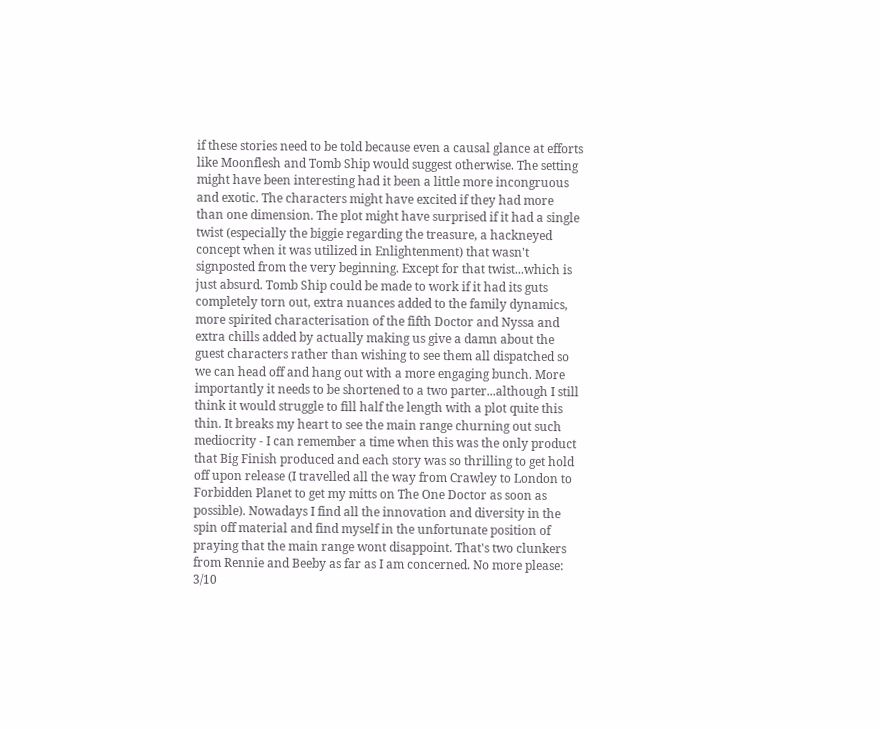if these stories need to be told because even a causal glance at efforts like Moonflesh and Tomb Ship would suggest otherwise. The setting might have been interesting had it been a little more incongruous and exotic. The characters might have excited if they had more than one dimension. The plot might have surprised if it had a single twist (especially the biggie regarding the treasure, a hackneyed concept when it was utilized in Enlightenment) that wasn't signposted from the very beginning. Except for that twist...which is just absurd. Tomb Ship could be made to work if it had its guts completely torn out, extra nuances added to the family dynamics, more spirited characterisation of the fifth Doctor and Nyssa and extra chills added by actually making us give a damn about the guest characters rather than wishing to see them all dispatched so we can head off and hang out with a more engaging bunch. More importantly it needs to be shortened to a two parter...although I still think it would struggle to fill half the length with a plot quite this thin. It breaks my heart to see the main range churning out such mediocrity - I can remember a time when this was the only product that Big Finish produced and each story was so thrilling to get hold off upon release (I travelled all the way from Crawley to London to Forbidden Planet to get my mitts on The One Doctor as soon as possible). Nowadays I find all the innovation and diversity in the spin off material and find myself in the unfortunate position of praying that the main range wont disappoint. That's two clunkers from Rennie and Beeby as far as I am concerned. No more please: 3/10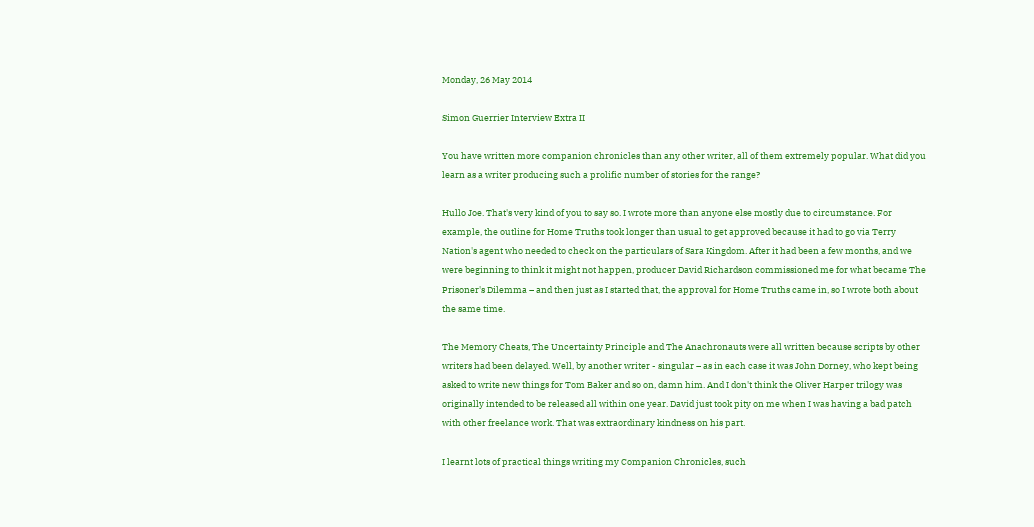Monday, 26 May 2014

Simon Guerrier Interview Extra II

You have written more companion chronicles than any other writer, all of them extremely popular. What did you learn as a writer producing such a prolific number of stories for the range?

Hullo Joe. That's very kind of you to say so. I wrote more than anyone else mostly due to circumstance. For example, the outline for Home Truths took longer than usual to get approved because it had to go via Terry Nation's agent who needed to check on the particulars of Sara Kingdom. After it had been a few months, and we were beginning to think it might not happen, producer David Richardson commissioned me for what became The Prisoner's Dilemma – and then just as I started that, the approval for Home Truths came in, so I wrote both about the same time.

The Memory Cheats, The Uncertainty Principle and The Anachronauts were all written because scripts by other writers had been delayed. Well, by another writer - singular – as in each case it was John Dorney, who kept being asked to write new things for Tom Baker and so on, damn him. And I don't think the Oliver Harper trilogy was originally intended to be released all within one year. David just took pity on me when I was having a bad patch with other freelance work. That was extraordinary kindness on his part.

I learnt lots of practical things writing my Companion Chronicles, such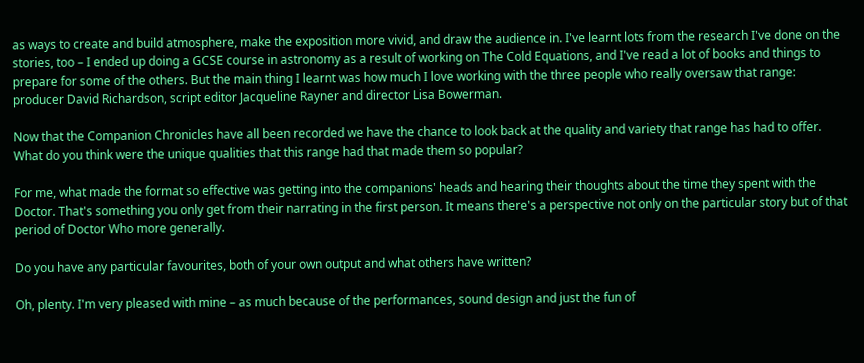as ways to create and build atmosphere, make the exposition more vivid, and draw the audience in. I've learnt lots from the research I've done on the stories, too – I ended up doing a GCSE course in astronomy as a result of working on The Cold Equations, and I've read a lot of books and things to prepare for some of the others. But the main thing I learnt was how much I love working with the three people who really oversaw that range: producer David Richardson, script editor Jacqueline Rayner and director Lisa Bowerman.

Now that the Companion Chronicles have all been recorded we have the chance to look back at the quality and variety that range has had to offer. What do you think were the unique qualities that this range had that made them so popular?

For me, what made the format so effective was getting into the companions' heads and hearing their thoughts about the time they spent with the Doctor. That's something you only get from their narrating in the first person. It means there's a perspective not only on the particular story but of that period of Doctor Who more generally.

Do you have any particular favourites, both of your own output and what others have written?

Oh, plenty. I'm very pleased with mine – as much because of the performances, sound design and just the fun of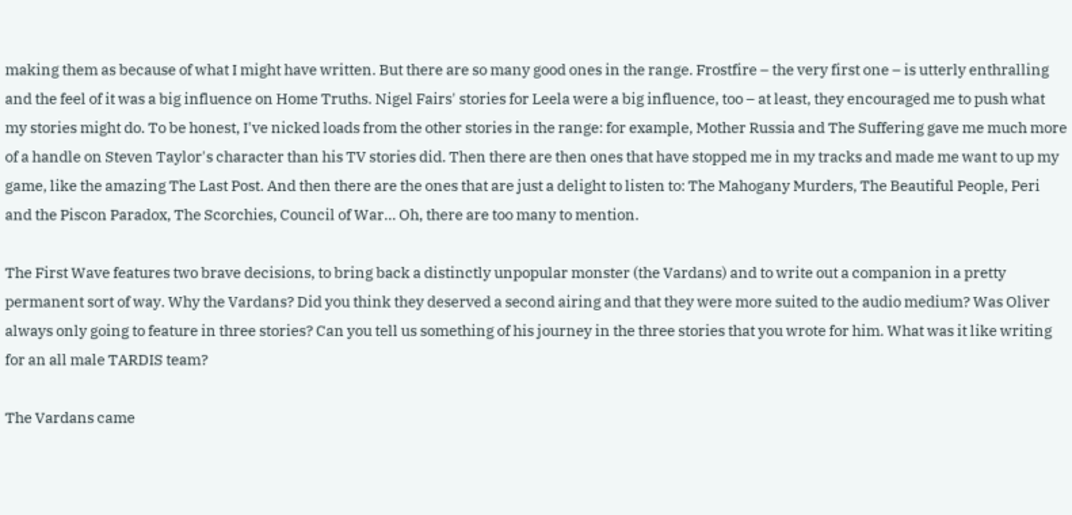making them as because of what I might have written. But there are so many good ones in the range. Frostfire – the very first one – is utterly enthralling and the feel of it was a big influence on Home Truths. Nigel Fairs' stories for Leela were a big influence, too – at least, they encouraged me to push what my stories might do. To be honest, I've nicked loads from the other stories in the range: for example, Mother Russia and The Suffering gave me much more of a handle on Steven Taylor's character than his TV stories did. Then there are then ones that have stopped me in my tracks and made me want to up my game, like the amazing The Last Post. And then there are the ones that are just a delight to listen to: The Mahogany Murders, The Beautiful People, Peri and the Piscon Paradox, The Scorchies, Council of War... Oh, there are too many to mention.

The First Wave features two brave decisions, to bring back a distinctly unpopular monster (the Vardans) and to write out a companion in a pretty permanent sort of way. Why the Vardans? Did you think they deserved a second airing and that they were more suited to the audio medium? Was Oliver always only going to feature in three stories? Can you tell us something of his journey in the three stories that you wrote for him. What was it like writing for an all male TARDIS team?

The Vardans came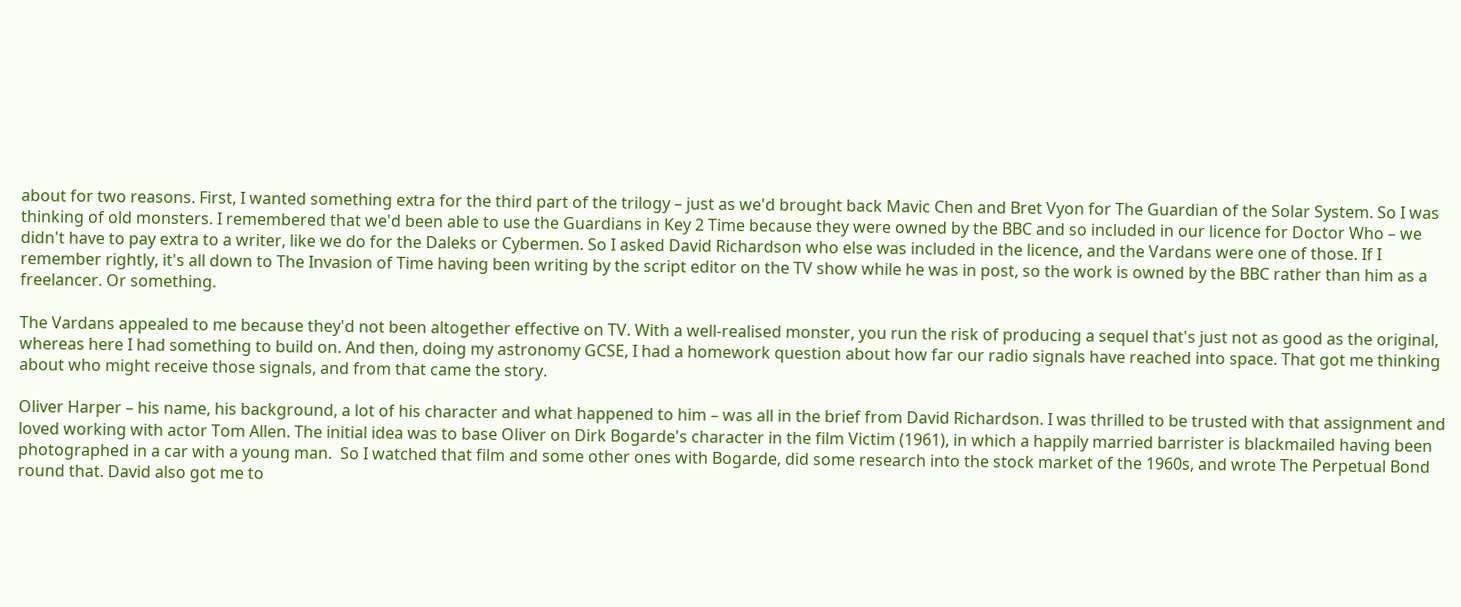about for two reasons. First, I wanted something extra for the third part of the trilogy – just as we'd brought back Mavic Chen and Bret Vyon for The Guardian of the Solar System. So I was thinking of old monsters. I remembered that we'd been able to use the Guardians in Key 2 Time because they were owned by the BBC and so included in our licence for Doctor Who – we didn't have to pay extra to a writer, like we do for the Daleks or Cybermen. So I asked David Richardson who else was included in the licence, and the Vardans were one of those. If I remember rightly, it's all down to The Invasion of Time having been writing by the script editor on the TV show while he was in post, so the work is owned by the BBC rather than him as a freelancer. Or something.

The Vardans appealed to me because they'd not been altogether effective on TV. With a well-realised monster, you run the risk of producing a sequel that's just not as good as the original, whereas here I had something to build on. And then, doing my astronomy GCSE, I had a homework question about how far our radio signals have reached into space. That got me thinking about who might receive those signals, and from that came the story.

Oliver Harper – his name, his background, a lot of his character and what happened to him – was all in the brief from David Richardson. I was thrilled to be trusted with that assignment and loved working with actor Tom Allen. The initial idea was to base Oliver on Dirk Bogarde's character in the film Victim (1961), in which a happily married barrister is blackmailed having been photographed in a car with a young man.  So I watched that film and some other ones with Bogarde, did some research into the stock market of the 1960s, and wrote The Perpetual Bond round that. David also got me to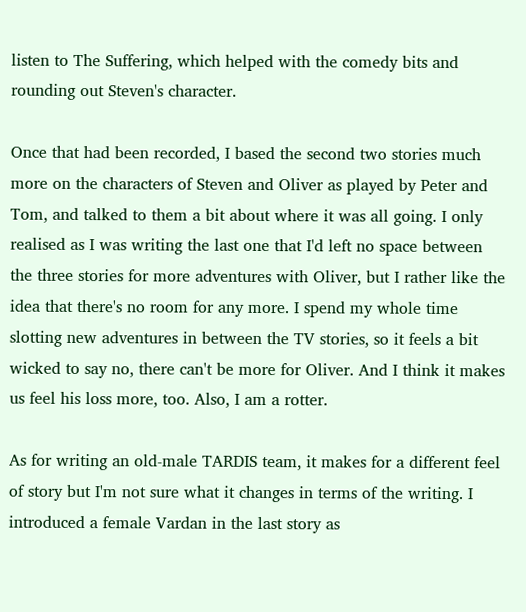listen to The Suffering, which helped with the comedy bits and rounding out Steven's character.

Once that had been recorded, I based the second two stories much more on the characters of Steven and Oliver as played by Peter and Tom, and talked to them a bit about where it was all going. I only realised as I was writing the last one that I'd left no space between the three stories for more adventures with Oliver, but I rather like the idea that there's no room for any more. I spend my whole time slotting new adventures in between the TV stories, so it feels a bit wicked to say no, there can't be more for Oliver. And I think it makes us feel his loss more, too. Also, I am a rotter.

As for writing an old-male TARDIS team, it makes for a different feel of story but I'm not sure what it changes in terms of the writing. I introduced a female Vardan in the last story as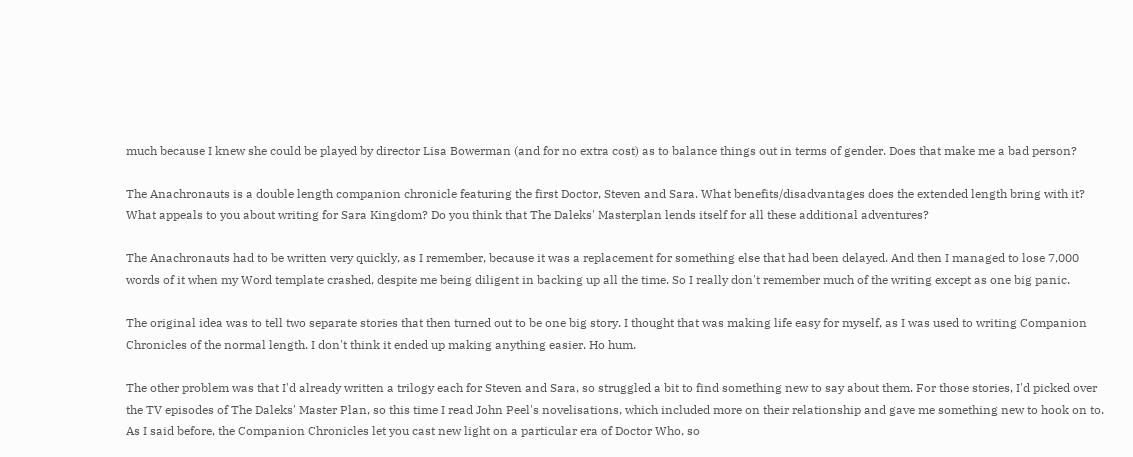much because I knew she could be played by director Lisa Bowerman (and for no extra cost) as to balance things out in terms of gender. Does that make me a bad person?

The Anachronauts is a double length companion chronicle featuring the first Doctor, Steven and Sara. What benefits/disadvantages does the extended length bring with it? What appeals to you about writing for Sara Kingdom? Do you think that The Daleks' Masterplan lends itself for all these additional adventures?

The Anachronauts had to be written very quickly, as I remember, because it was a replacement for something else that had been delayed. And then I managed to lose 7,000 words of it when my Word template crashed, despite me being diligent in backing up all the time. So I really don't remember much of the writing except as one big panic.

The original idea was to tell two separate stories that then turned out to be one big story. I thought that was making life easy for myself, as I was used to writing Companion Chronicles of the normal length. I don't think it ended up making anything easier. Ho hum.

The other problem was that I'd already written a trilogy each for Steven and Sara, so struggled a bit to find something new to say about them. For those stories, I'd picked over the TV episodes of The Daleks' Master Plan, so this time I read John Peel's novelisations, which included more on their relationship and gave me something new to hook on to. As I said before, the Companion Chronicles let you cast new light on a particular era of Doctor Who, so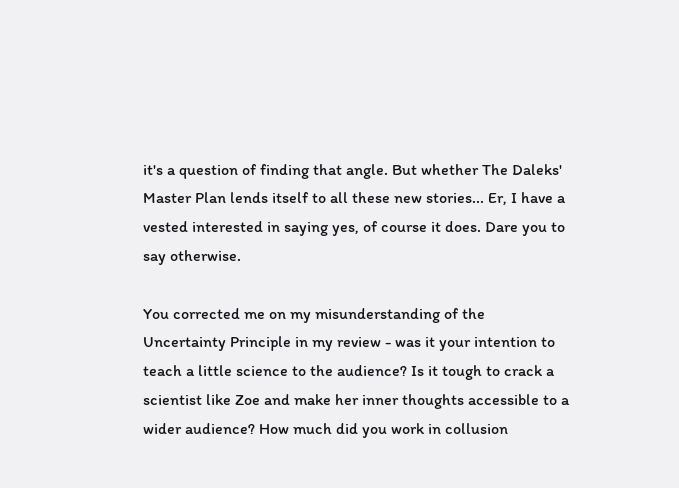it's a question of finding that angle. But whether The Daleks' Master Plan lends itself to all these new stories... Er, I have a vested interested in saying yes, of course it does. Dare you to say otherwise.

You corrected me on my misunderstanding of the Uncertainty Principle in my review - was it your intention to teach a little science to the audience? Is it tough to crack a scientist like Zoe and make her inner thoughts accessible to a wider audience? How much did you work in collusion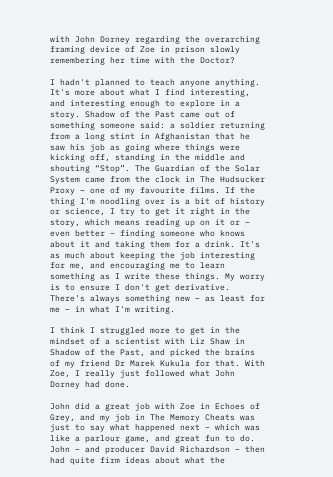with John Dorney regarding the overarching framing device of Zoe in prison slowly remembering her time with the Doctor?

I hadn't planned to teach anyone anything. It's more about what I find interesting, and interesting enough to explore in a story. Shadow of the Past came out of something someone said: a soldier returning from a long stint in Afghanistan that he saw his job as going where things were kicking off, standing in the middle and shouting “Stop”. The Guardian of the Solar System came from the clock in The Hudsucker Proxy – one of my favourite films. If the thing I'm noodling over is a bit of history or science, I try to get it right in the story, which means reading up on it or – even better – finding someone who knows about it and taking them for a drink. It's as much about keeping the job interesting for me, and encouraging me to learn something as I write these things. My worry is to ensure I don't get derivative. There's always something new – as least for me – in what I'm writing.

I think I struggled more to get in the mindset of a scientist with Liz Shaw in Shadow of the Past, and picked the brains of my friend Dr Marek Kukula for that. With Zoe, I really just followed what John Dorney had done.

John did a great job with Zoe in Echoes of Grey, and my job in The Memory Cheats was just to say what happened next – which was like a parlour game, and great fun to do. John – and producer David Richardson – then had quite firm ideas about what the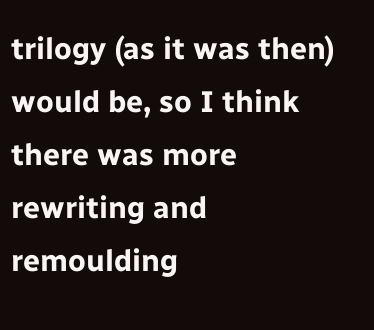trilogy (as it was then) would be, so I think there was more rewriting and remoulding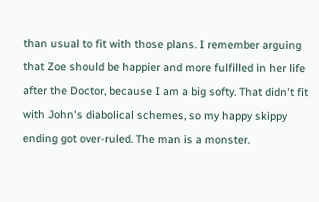than usual to fit with those plans. I remember arguing that Zoe should be happier and more fulfilled in her life after the Doctor, because I am a big softy. That didn't fit with John's diabolical schemes, so my happy skippy ending got over-ruled. The man is a monster.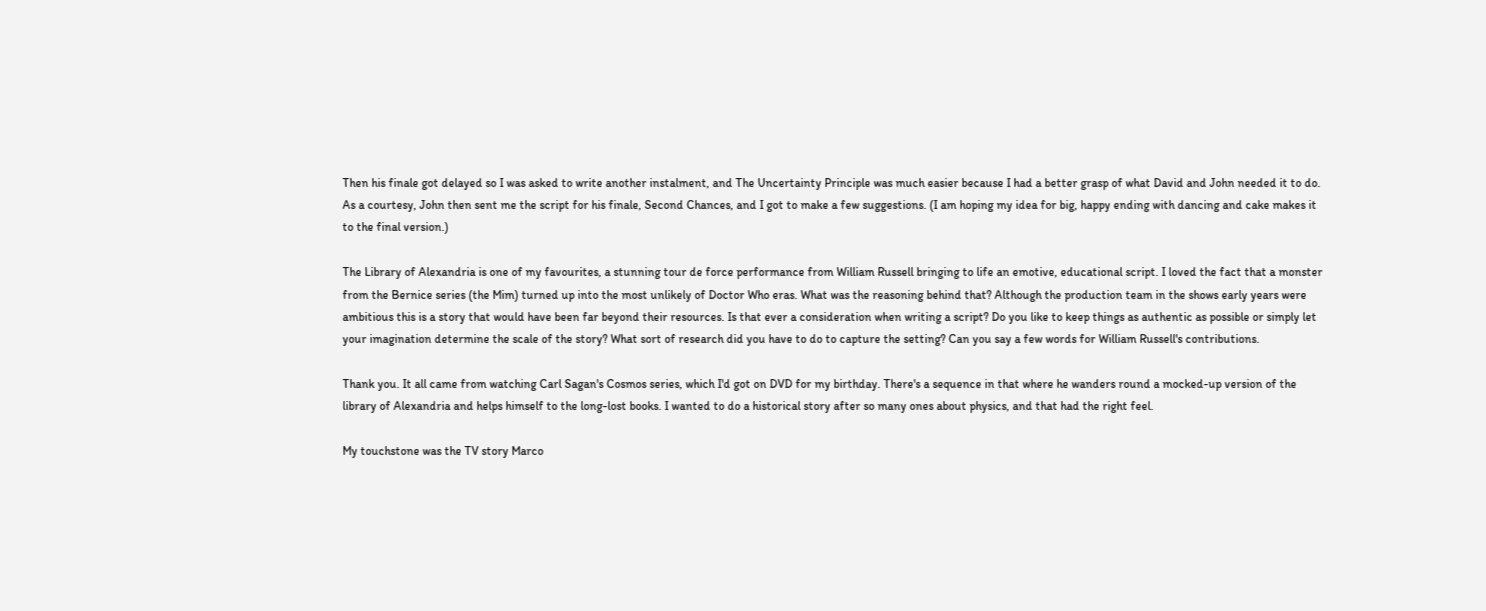Then his finale got delayed so I was asked to write another instalment, and The Uncertainty Principle was much easier because I had a better grasp of what David and John needed it to do. As a courtesy, John then sent me the script for his finale, Second Chances, and I got to make a few suggestions. (I am hoping my idea for big, happy ending with dancing and cake makes it to the final version.)

The Library of Alexandria is one of my favourites, a stunning tour de force performance from William Russell bringing to life an emotive, educational script. I loved the fact that a monster from the Bernice series (the Mim) turned up into the most unlikely of Doctor Who eras. What was the reasoning behind that? Although the production team in the shows early years were ambitious this is a story that would have been far beyond their resources. Is that ever a consideration when writing a script? Do you like to keep things as authentic as possible or simply let your imagination determine the scale of the story? What sort of research did you have to do to capture the setting? Can you say a few words for William Russell's contributions.

Thank you. It all came from watching Carl Sagan's Cosmos series, which I'd got on DVD for my birthday. There's a sequence in that where he wanders round a mocked-up version of the library of Alexandria and helps himself to the long-lost books. I wanted to do a historical story after so many ones about physics, and that had the right feel.

My touchstone was the TV story Marco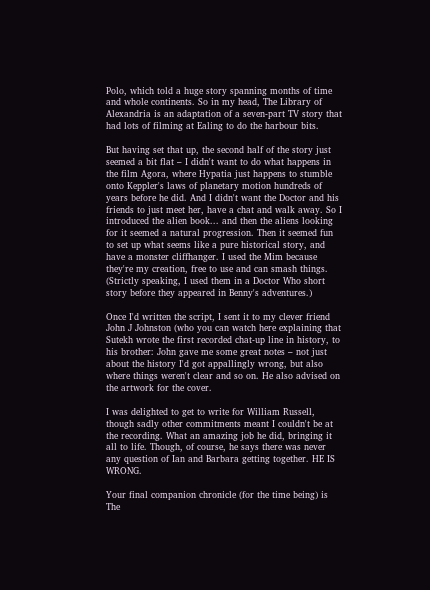Polo, which told a huge story spanning months of time and whole continents. So in my head, The Library of Alexandria is an adaptation of a seven-part TV story that had lots of filming at Ealing to do the harbour bits.

But having set that up, the second half of the story just seemed a bit flat – I didn't want to do what happens in the film Agora, where Hypatia just happens to stumble onto Keppler's laws of planetary motion hundreds of years before he did. And I didn't want the Doctor and his friends to just meet her, have a chat and walk away. So I introduced the alien book... and then the aliens looking for it seemed a natural progression. Then it seemed fun to set up what seems like a pure historical story, and have a monster cliffhanger. I used the Mim because they're my creation, free to use and can smash things. (Strictly speaking, I used them in a Doctor Who short story before they appeared in Benny's adventures.)

Once I'd written the script, I sent it to my clever friend John J Johnston (who you can watch here explaining that Sutekh wrote the first recorded chat-up line in history, to his brother: John gave me some great notes – not just about the history I'd got appallingly wrong, but also where things weren't clear and so on. He also advised on the artwork for the cover.

I was delighted to get to write for William Russell, though sadly other commitments meant I couldn't be at the recording. What an amazing job he did, bringing it all to life. Though, of course, he says there was never any question of Ian and Barbara getting together. HE IS WRONG.

Your final companion chronicle (for the time being) is The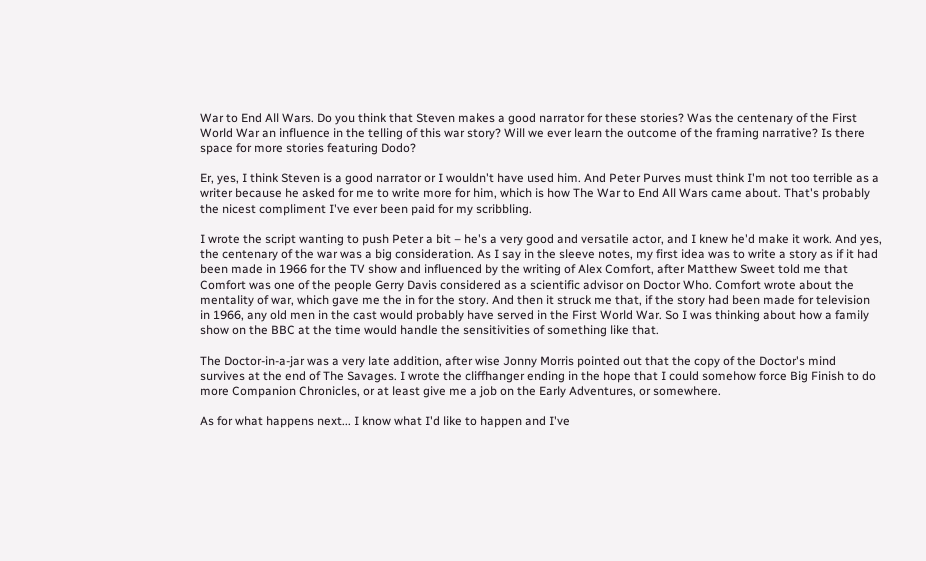War to End All Wars. Do you think that Steven makes a good narrator for these stories? Was the centenary of the First World War an influence in the telling of this war story? Will we ever learn the outcome of the framing narrative? Is there space for more stories featuring Dodo?

Er, yes, I think Steven is a good narrator or I wouldn't have used him. And Peter Purves must think I'm not too terrible as a writer because he asked for me to write more for him, which is how The War to End All Wars came about. That's probably the nicest compliment I've ever been paid for my scribbling.

I wrote the script wanting to push Peter a bit – he's a very good and versatile actor, and I knew he'd make it work. And yes, the centenary of the war was a big consideration. As I say in the sleeve notes, my first idea was to write a story as if it had been made in 1966 for the TV show and influenced by the writing of Alex Comfort, after Matthew Sweet told me that Comfort was one of the people Gerry Davis considered as a scientific advisor on Doctor Who. Comfort wrote about the mentality of war, which gave me the in for the story. And then it struck me that, if the story had been made for television in 1966, any old men in the cast would probably have served in the First World War. So I was thinking about how a family show on the BBC at the time would handle the sensitivities of something like that.

The Doctor-in-a-jar was a very late addition, after wise Jonny Morris pointed out that the copy of the Doctor's mind survives at the end of The Savages. I wrote the cliffhanger ending in the hope that I could somehow force Big Finish to do more Companion Chronicles, or at least give me a job on the Early Adventures, or somewhere.

As for what happens next... I know what I'd like to happen and I've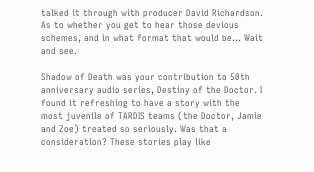talked it through with producer David Richardson. As to whether you get to hear those devious schemes, and in what format that would be... Wait and see.

Shadow of Death was your contribution to 50th anniversary audio series, Destiny of the Doctor. I found it refreshing to have a story with the most juvenile of TARDIS teams (the Doctor, Jamie and Zoe) treated so seriously. Was that a consideration? These stories play like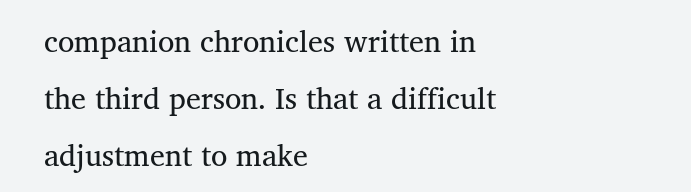companion chronicles written in the third person. Is that a difficult adjustment to make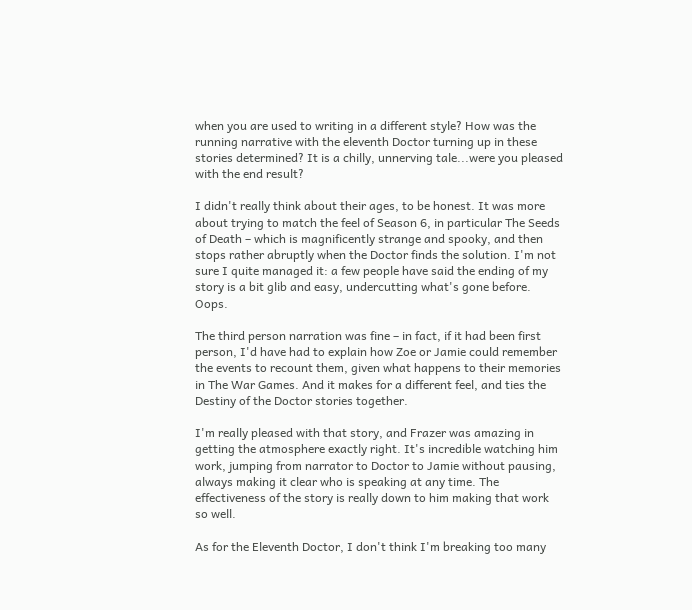when you are used to writing in a different style? How was the running narrative with the eleventh Doctor turning up in these stories determined? It is a chilly, unnerving tale...were you pleased with the end result?

I didn't really think about their ages, to be honest. It was more about trying to match the feel of Season 6, in particular The Seeds of Death – which is magnificently strange and spooky, and then stops rather abruptly when the Doctor finds the solution. I'm not sure I quite managed it: a few people have said the ending of my story is a bit glib and easy, undercutting what's gone before. Oops.

The third person narration was fine – in fact, if it had been first person, I'd have had to explain how Zoe or Jamie could remember the events to recount them, given what happens to their memories in The War Games. And it makes for a different feel, and ties the Destiny of the Doctor stories together.

I'm really pleased with that story, and Frazer was amazing in getting the atmosphere exactly right. It's incredible watching him work, jumping from narrator to Doctor to Jamie without pausing, always making it clear who is speaking at any time. The effectiveness of the story is really down to him making that work so well.

As for the Eleventh Doctor, I don't think I'm breaking too many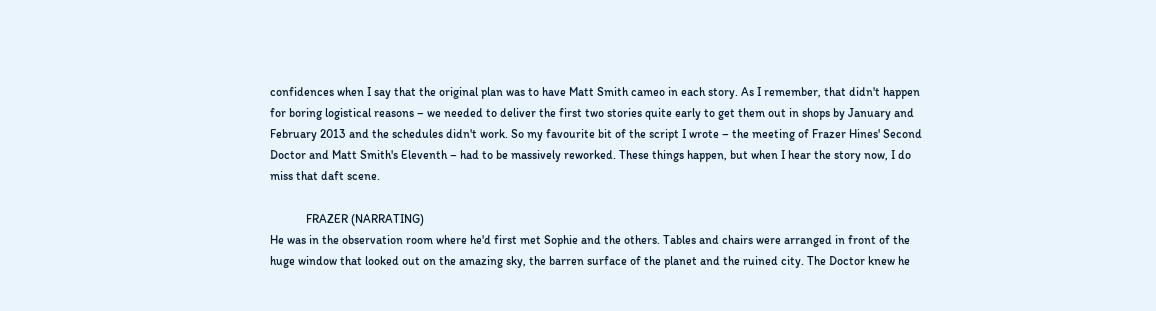confidences when I say that the original plan was to have Matt Smith cameo in each story. As I remember, that didn't happen for boring logistical reasons – we needed to deliver the first two stories quite early to get them out in shops by January and February 2013 and the schedules didn't work. So my favourite bit of the script I wrote – the meeting of Frazer Hines' Second Doctor and Matt Smith's Eleventh – had to be massively reworked. These things happen, but when I hear the story now, I do miss that daft scene.

            FRAZER (NARRATING)
He was in the observation room where he'd first met Sophie and the others. Tables and chairs were arranged in front of the huge window that looked out on the amazing sky, the barren surface of the planet and the ruined city. The Doctor knew he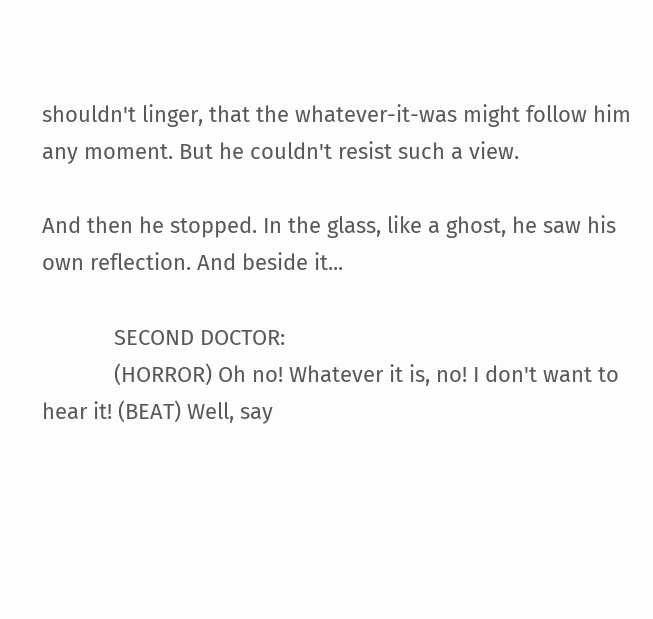shouldn't linger, that the whatever-it-was might follow him any moment. But he couldn't resist such a view.

And then he stopped. In the glass, like a ghost, he saw his own reflection. And beside it...

            SECOND DOCTOR:
            (HORROR) Oh no! Whatever it is, no! I don't want to hear it! (BEAT) Well, say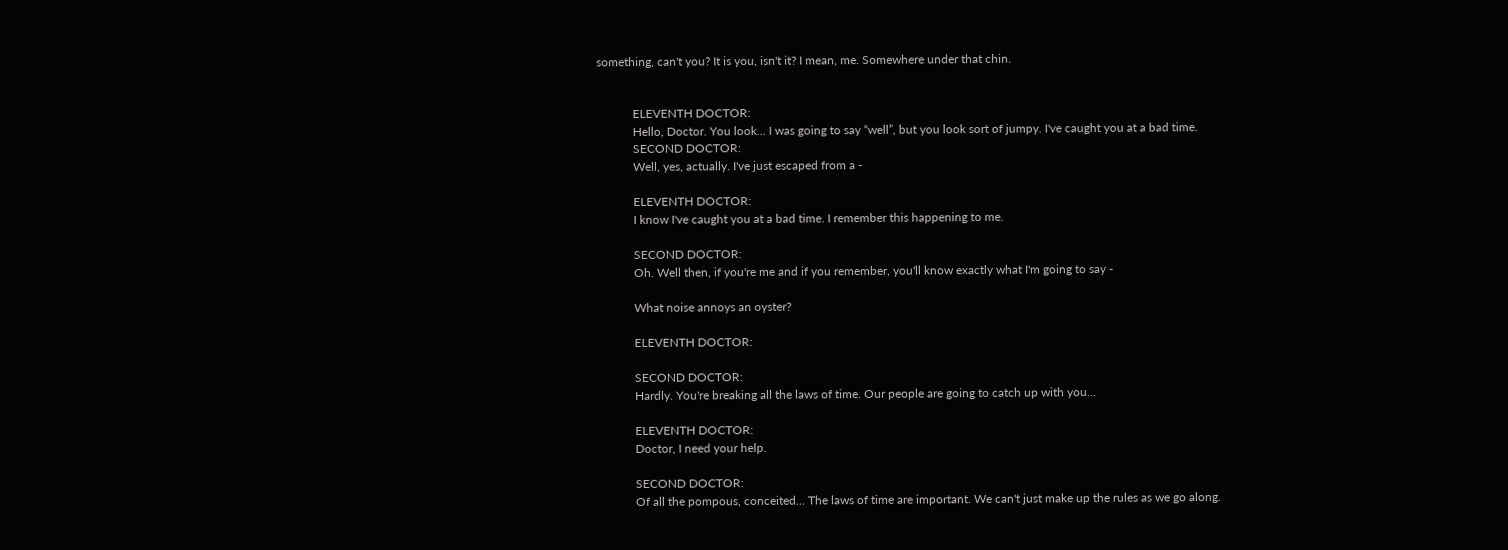something, can't you? It is you, isn't it? I mean, me. Somewhere under that chin.


            ELEVENTH DOCTOR:
            Hello, Doctor. You look... I was going to say “well”, but you look sort of jumpy. I've caught you at a bad time.
            SECOND DOCTOR:
            Well, yes, actually. I've just escaped from a -

            ELEVENTH DOCTOR:
            I know I've caught you at a bad time. I remember this happening to me.

            SECOND DOCTOR:
            Oh. Well then, if you're me and if you remember, you'll know exactly what I'm going to say -

            What noise annoys an oyster?

            ELEVENTH DOCTOR:

            SECOND DOCTOR:
            Hardly. You're breaking all the laws of time. Our people are going to catch up with you...

            ELEVENTH DOCTOR:
            Doctor, I need your help.

            SECOND DOCTOR:
            Of all the pompous, conceited... The laws of time are important. We can't just make up the rules as we go along.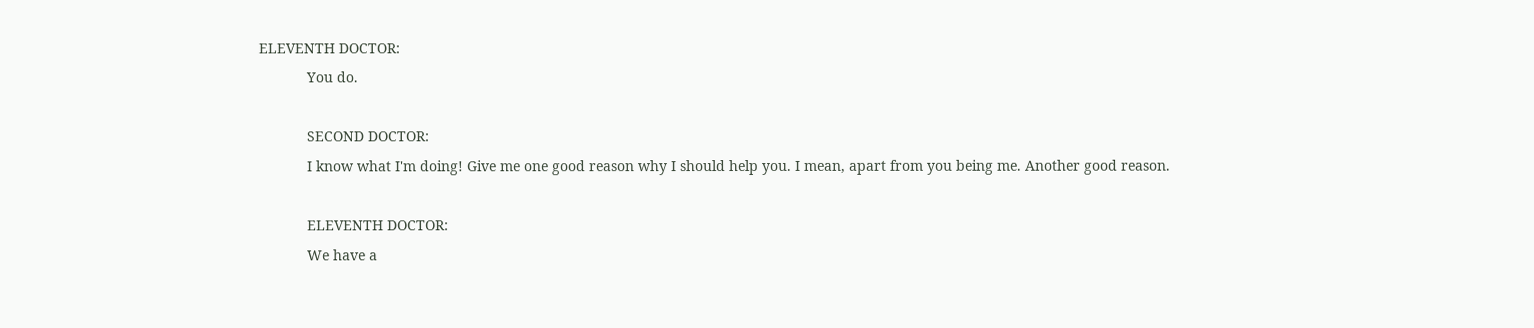ELEVENTH DOCTOR:
            You do.

            SECOND DOCTOR:
            I know what I'm doing! Give me one good reason why I should help you. I mean, apart from you being me. Another good reason.

            ELEVENTH DOCTOR:
            We have a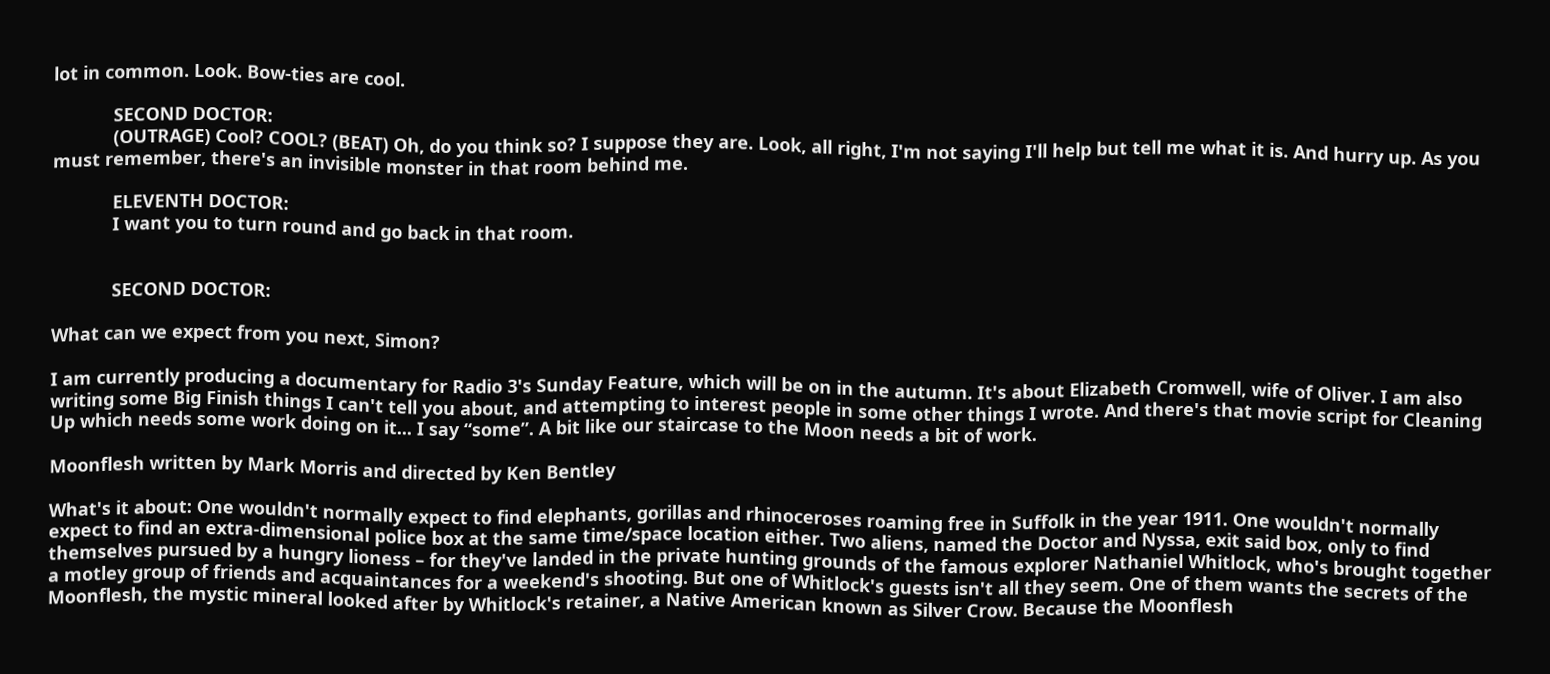lot in common. Look. Bow-ties are cool.

            SECOND DOCTOR:
            (OUTRAGE) Cool? COOL? (BEAT) Oh, do you think so? I suppose they are. Look, all right, I'm not saying I'll help but tell me what it is. And hurry up. As you must remember, there's an invisible monster in that room behind me.

            ELEVENTH DOCTOR:
            I want you to turn round and go back in that room.


            SECOND DOCTOR:

What can we expect from you next, Simon?

I am currently producing a documentary for Radio 3's Sunday Feature, which will be on in the autumn. It's about Elizabeth Cromwell, wife of Oliver. I am also writing some Big Finish things I can't tell you about, and attempting to interest people in some other things I wrote. And there's that movie script for Cleaning Up which needs some work doing on it... I say “some”. A bit like our staircase to the Moon needs a bit of work.

Moonflesh written by Mark Morris and directed by Ken Bentley

What's it about: One wouldn't normally expect to find elephants, gorillas and rhinoceroses roaming free in Suffolk in the year 1911. One wouldn't normally expect to find an extra-dimensional police box at the same time/space location either. Two aliens, named the Doctor and Nyssa, exit said box, only to find themselves pursued by a hungry lioness – for they've landed in the private hunting grounds of the famous explorer Nathaniel Whitlock, who's brought together a motley group of friends and acquaintances for a weekend's shooting. But one of Whitlock's guests isn't all they seem. One of them wants the secrets of the Moonflesh, the mystic mineral looked after by Whitlock's retainer, a Native American known as Silver Crow. Because the Moonflesh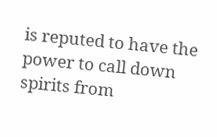is reputed to have the power to call down spirits from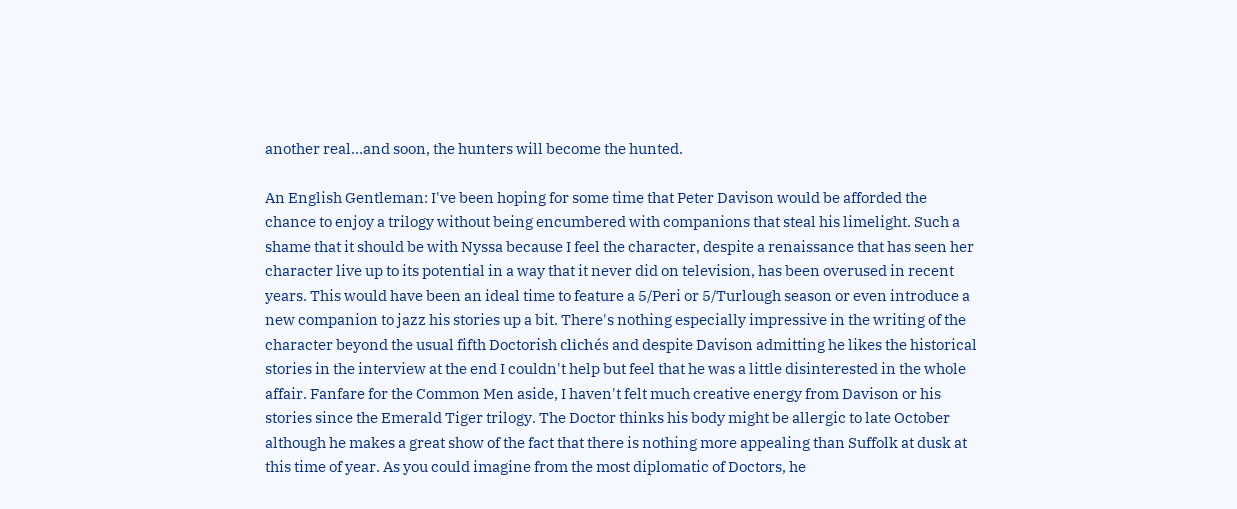another real…and soon, the hunters will become the hunted.

An English Gentleman: I've been hoping for some time that Peter Davison would be afforded the chance to enjoy a trilogy without being encumbered with companions that steal his limelight. Such a shame that it should be with Nyssa because I feel the character, despite a renaissance that has seen her character live up to its potential in a way that it never did on television, has been overused in recent years. This would have been an ideal time to feature a 5/Peri or 5/Turlough season or even introduce a new companion to jazz his stories up a bit. There's nothing especially impressive in the writing of the character beyond the usual fifth Doctorish clichés and despite Davison admitting he likes the historical stories in the interview at the end I couldn't help but feel that he was a little disinterested in the whole affair. Fanfare for the Common Men aside, I haven't felt much creative energy from Davison or his stories since the Emerald Tiger trilogy. The Doctor thinks his body might be allergic to late October although he makes a great show of the fact that there is nothing more appealing than Suffolk at dusk at this time of year. As you could imagine from the most diplomatic of Doctors, he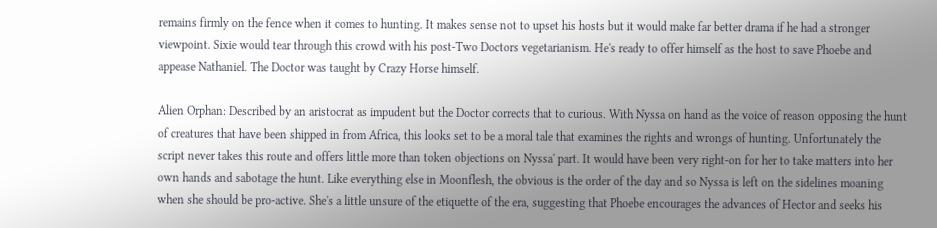remains firmly on the fence when it comes to hunting. It makes sense not to upset his hosts but it would make far better drama if he had a stronger viewpoint. Sixie would tear through this crowd with his post-Two Doctors vegetarianism. He's ready to offer himself as the host to save Phoebe and appease Nathaniel. The Doctor was taught by Crazy Horse himself.

Alien Orphan: Described by an aristocrat as impudent but the Doctor corrects that to curious. With Nyssa on hand as the voice of reason opposing the hunt of creatures that have been shipped in from Africa, this looks set to be a moral tale that examines the rights and wrongs of hunting. Unfortunately the script never takes this route and offers little more than token objections on Nyssa' part. It would have been very right-on for her to take matters into her own hands and sabotage the hunt. Like everything else in Moonflesh, the obvious is the order of the day and so Nyssa is left on the sidelines moaning when she should be pro-active. She's a little unsure of the etiquette of the era, suggesting that Phoebe encourages the advances of Hector and seeks his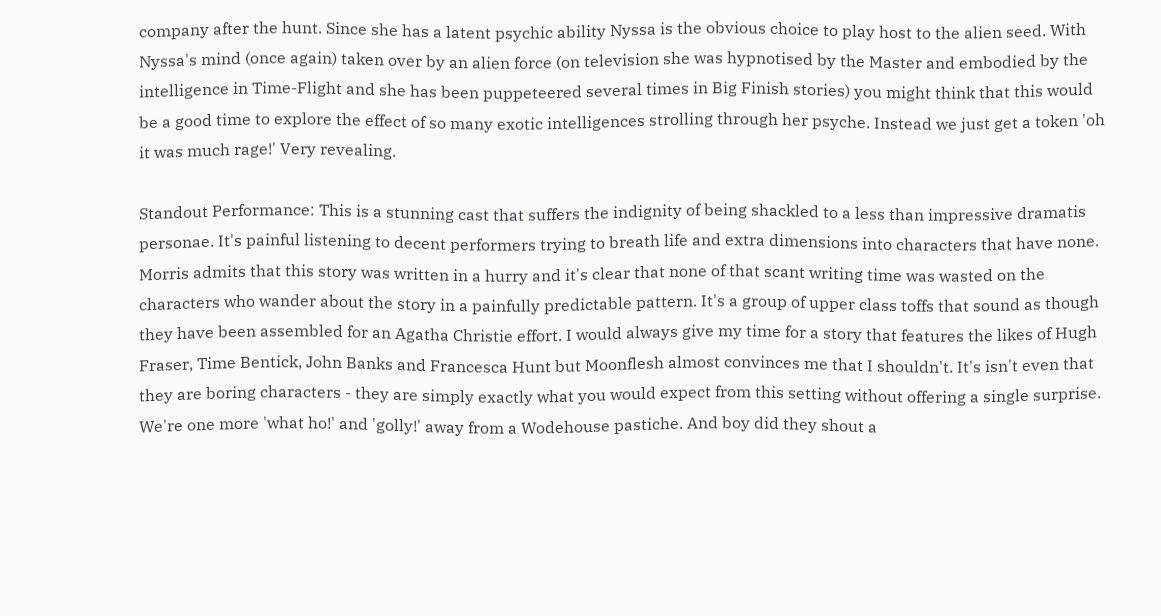company after the hunt. Since she has a latent psychic ability Nyssa is the obvious choice to play host to the alien seed. With Nyssa's mind (once again) taken over by an alien force (on television she was hypnotised by the Master and embodied by the intelligence in Time-Flight and she has been puppeteered several times in Big Finish stories) you might think that this would be a good time to explore the effect of so many exotic intelligences strolling through her psyche. Instead we just get a token 'oh it was much rage!' Very revealing.

Standout Performance: This is a stunning cast that suffers the indignity of being shackled to a less than impressive dramatis personae. It's painful listening to decent performers trying to breath life and extra dimensions into characters that have none. Morris admits that this story was written in a hurry and it's clear that none of that scant writing time was wasted on the characters who wander about the story in a painfully predictable pattern. It's a group of upper class toffs that sound as though they have been assembled for an Agatha Christie effort. I would always give my time for a story that features the likes of Hugh Fraser, Time Bentick, John Banks and Francesca Hunt but Moonflesh almost convinces me that I shouldn't. It's isn't even that they are boring characters - they are simply exactly what you would expect from this setting without offering a single surprise. We're one more 'what ho!' and 'golly!' away from a Wodehouse pastiche. And boy did they shout a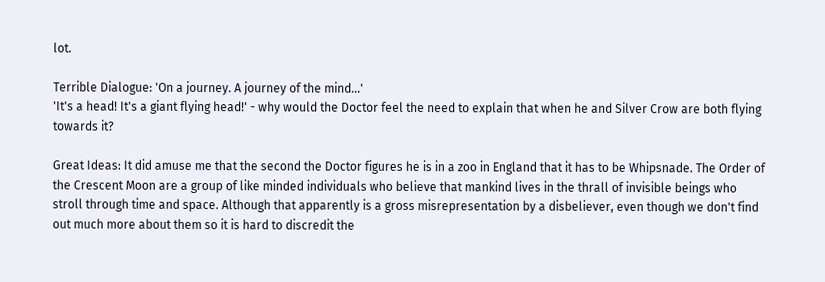lot.

Terrible Dialogue: 'On a journey. A journey of the mind...'
'It's a head! It's a giant flying head!' - why would the Doctor feel the need to explain that when he and Silver Crow are both flying towards it?

Great Ideas: It did amuse me that the second the Doctor figures he is in a zoo in England that it has to be Whipsnade. The Order of the Crescent Moon are a group of like minded individuals who believe that mankind lives in the thrall of invisible beings who stroll through time and space. Although that apparently is a gross misrepresentation by a disbeliever, even though we don't find out much more about them so it is hard to discredit the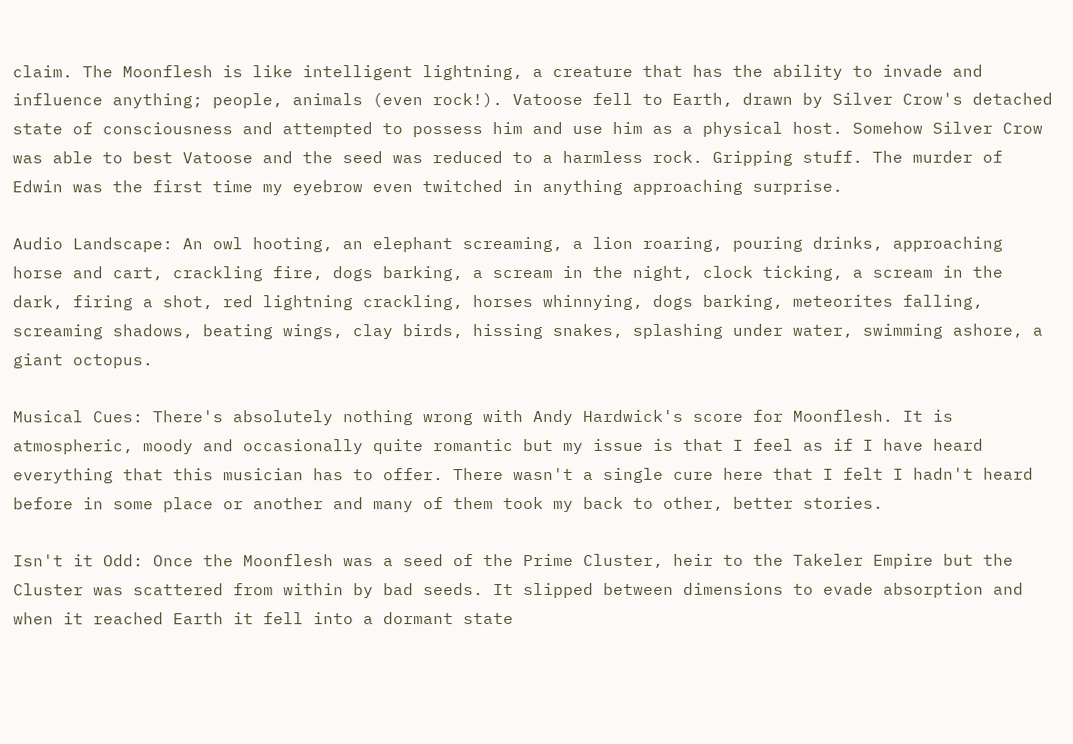claim. The Moonflesh is like intelligent lightning, a creature that has the ability to invade and influence anything; people, animals (even rock!). Vatoose fell to Earth, drawn by Silver Crow's detached state of consciousness and attempted to possess him and use him as a physical host. Somehow Silver Crow was able to best Vatoose and the seed was reduced to a harmless rock. Gripping stuff. The murder of Edwin was the first time my eyebrow even twitched in anything approaching surprise.

Audio Landscape: An owl hooting, an elephant screaming, a lion roaring, pouring drinks, approaching horse and cart, crackling fire, dogs barking, a scream in the night, clock ticking, a scream in the dark, firing a shot, red lightning crackling, horses whinnying, dogs barking, meteorites falling, screaming shadows, beating wings, clay birds, hissing snakes, splashing under water, swimming ashore, a giant octopus.

Musical Cues: There's absolutely nothing wrong with Andy Hardwick's score for Moonflesh. It is atmospheric, moody and occasionally quite romantic but my issue is that I feel as if I have heard everything that this musician has to offer. There wasn't a single cure here that I felt I hadn't heard before in some place or another and many of them took my back to other, better stories.

Isn't it Odd: Once the Moonflesh was a seed of the Prime Cluster, heir to the Takeler Empire but the Cluster was scattered from within by bad seeds. It slipped between dimensions to evade absorption and when it reached Earth it fell into a dormant state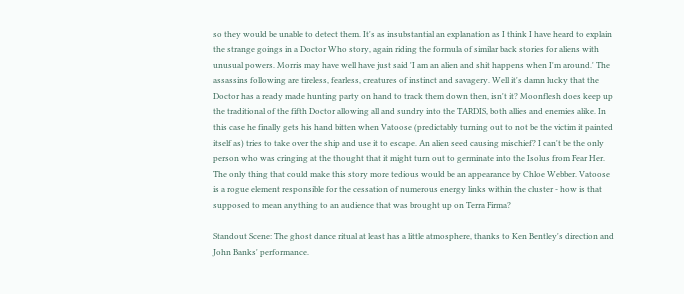so they would be unable to detect them. It's as insubstantial an explanation as I think I have heard to explain the strange goings in a Doctor Who story, again riding the formula of similar back stories for aliens with unusual powers. Morris may have well have just said 'I am an alien and shit happens when I'm around.' The assassins following are tireless, fearless, creatures of instinct and savagery. Well it's damn lucky that the Doctor has a ready made hunting party on hand to track them down then, isn't it? Moonflesh does keep up the traditional of the fifth Doctor allowing all and sundry into the TARDIS, both allies and enemies alike. In this case he finally gets his hand bitten when Vatoose (predictably turning out to not be the victim it painted itself as) tries to take over the ship and use it to escape. An alien seed causing mischief? I can't be the only person who was cringing at the thought that it might turn out to germinate into the Isolus from Fear Her. The only thing that could make this story more tedious would be an appearance by Chloe Webber. Vatoose is a rogue element responsible for the cessation of numerous energy links within the cluster - how is that supposed to mean anything to an audience that was brought up on Terra Firma?

Standout Scene: The ghost dance ritual at least has a little atmosphere, thanks to Ken Bentley's direction and John Banks' performance.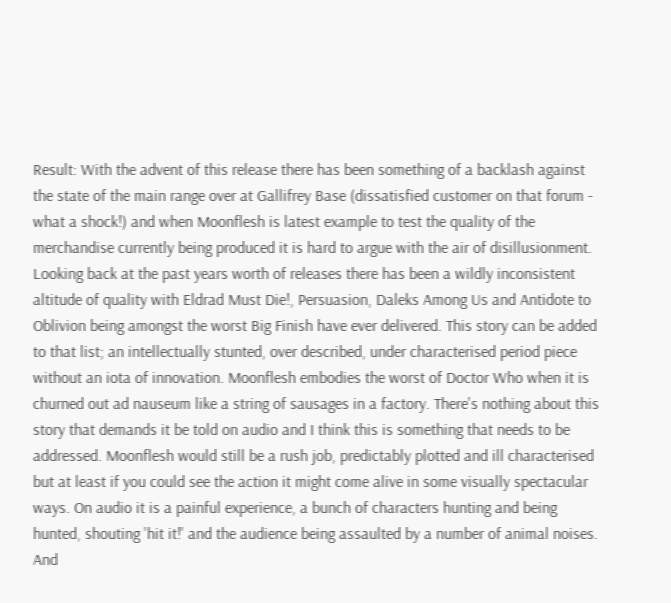Result: With the advent of this release there has been something of a backlash against the state of the main range over at Gallifrey Base (dissatisfied customer on that forum - what a shock!) and when Moonflesh is latest example to test the quality of the merchandise currently being produced it is hard to argue with the air of disillusionment. Looking back at the past years worth of releases there has been a wildly inconsistent altitude of quality with Eldrad Must Die!, Persuasion, Daleks Among Us and Antidote to Oblivion being amongst the worst Big Finish have ever delivered. This story can be added to that list; an intellectually stunted, over described, under characterised period piece without an iota of innovation. Moonflesh embodies the worst of Doctor Who when it is churned out ad nauseum like a string of sausages in a factory. There's nothing about this story that demands it be told on audio and I think this is something that needs to be addressed. Moonflesh would still be a rush job, predictably plotted and ill characterised but at least if you could see the action it might come alive in some visually spectacular ways. On audio it is a painful experience, a bunch of characters hunting and being hunted, shouting 'hit it!' and the audience being assaulted by a number of animal noises. And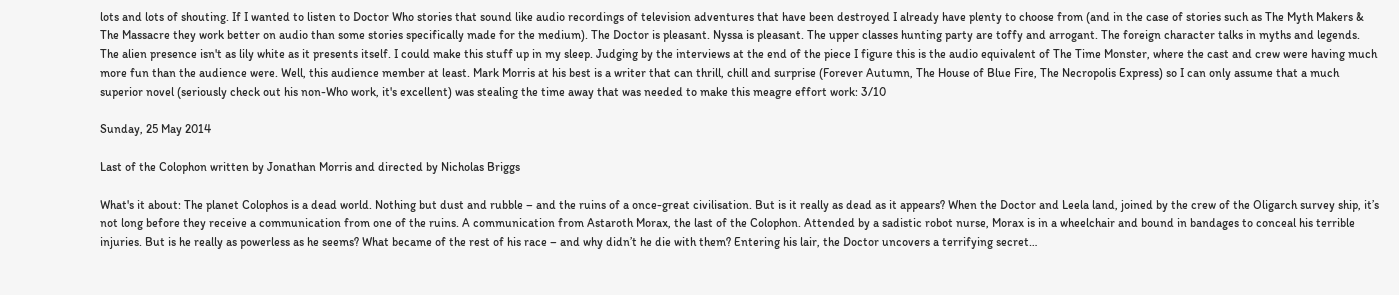lots and lots of shouting. If I wanted to listen to Doctor Who stories that sound like audio recordings of television adventures that have been destroyed I already have plenty to choose from (and in the case of stories such as The Myth Makers & The Massacre they work better on audio than some stories specifically made for the medium). The Doctor is pleasant. Nyssa is pleasant. The upper classes hunting party are toffy and arrogant. The foreign character talks in myths and legends. The alien presence isn't as lily white as it presents itself. I could make this stuff up in my sleep. Judging by the interviews at the end of the piece I figure this is the audio equivalent of The Time Monster, where the cast and crew were having much more fun than the audience were. Well, this audience member at least. Mark Morris at his best is a writer that can thrill, chill and surprise (Forever Autumn, The House of Blue Fire, The Necropolis Express) so I can only assume that a much superior novel (seriously check out his non-Who work, it's excellent) was stealing the time away that was needed to make this meagre effort work: 3/10

Sunday, 25 May 2014

Last of the Colophon written by Jonathan Morris and directed by Nicholas Briggs

What's it about: The planet Colophos is a dead world. Nothing but dust and rubble – and the ruins of a once-great civilisation. But is it really as dead as it appears? When the Doctor and Leela land, joined by the crew of the Oligarch survey ship, it’s not long before they receive a communication from one of the ruins. A communication from Astaroth Morax, the last of the Colophon. Attended by a sadistic robot nurse, Morax is in a wheelchair and bound in bandages to conceal his terrible injuries. But is he really as powerless as he seems? What became of the rest of his race – and why didn’t he die with them? Entering his lair, the Doctor uncovers a terrifying secret…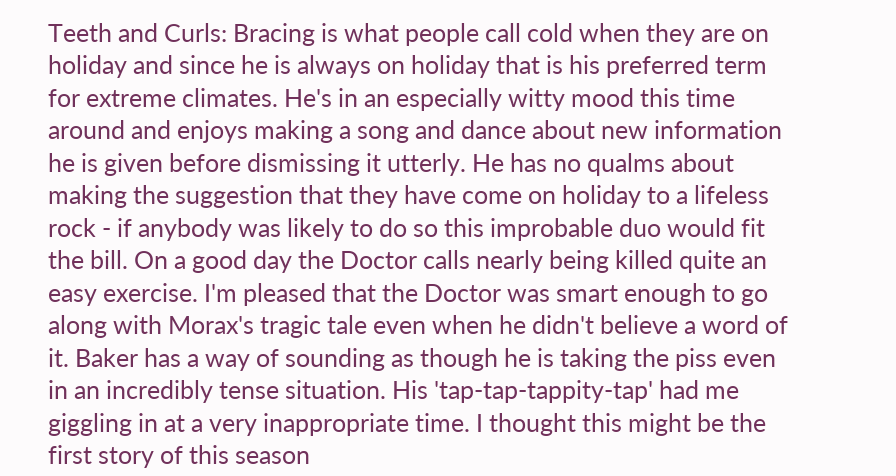Teeth and Curls: Bracing is what people call cold when they are on holiday and since he is always on holiday that is his preferred term for extreme climates. He's in an especially witty mood this time around and enjoys making a song and dance about new information he is given before dismissing it utterly. He has no qualms about making the suggestion that they have come on holiday to a lifeless rock - if anybody was likely to do so this improbable duo would fit the bill. On a good day the Doctor calls nearly being killed quite an easy exercise. I'm pleased that the Doctor was smart enough to go along with Morax's tragic tale even when he didn't believe a word of it. Baker has a way of sounding as though he is taking the piss even in an incredibly tense situation. His 'tap-tap-tappity-tap' had me giggling in at a very inappropriate time. I thought this might be the first story of this season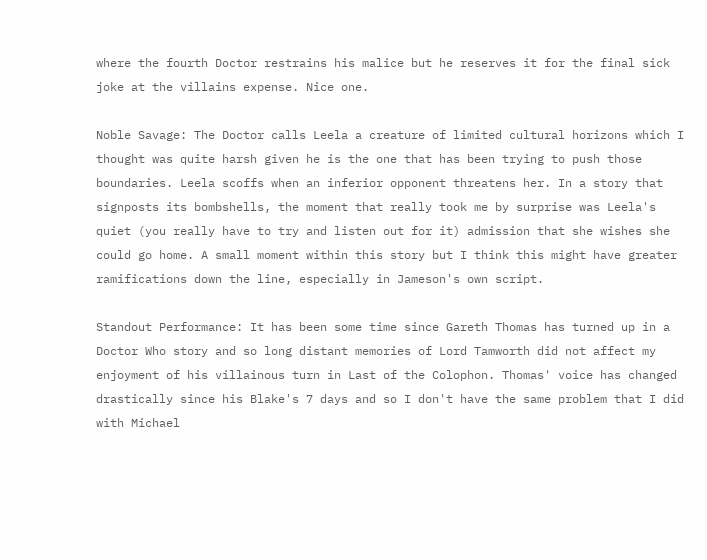where the fourth Doctor restrains his malice but he reserves it for the final sick joke at the villains expense. Nice one.

Noble Savage: The Doctor calls Leela a creature of limited cultural horizons which I thought was quite harsh given he is the one that has been trying to push those boundaries. Leela scoffs when an inferior opponent threatens her. In a story that signposts its bombshells, the moment that really took me by surprise was Leela's quiet (you really have to try and listen out for it) admission that she wishes she could go home. A small moment within this story but I think this might have greater ramifications down the line, especially in Jameson's own script.

Standout Performance: It has been some time since Gareth Thomas has turned up in a Doctor Who story and so long distant memories of Lord Tamworth did not affect my enjoyment of his villainous turn in Last of the Colophon. Thomas' voice has changed drastically since his Blake's 7 days and so I don't have the same problem that I did with Michael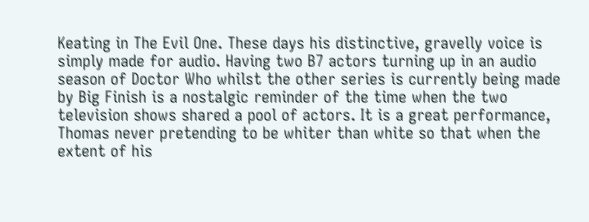Keating in The Evil One. These days his distinctive, gravelly voice is simply made for audio. Having two B7 actors turning up in an audio season of Doctor Who whilst the other series is currently being made by Big Finish is a nostalgic reminder of the time when the two television shows shared a pool of actors. It is a great performance, Thomas never pretending to be whiter than white so that when the extent of his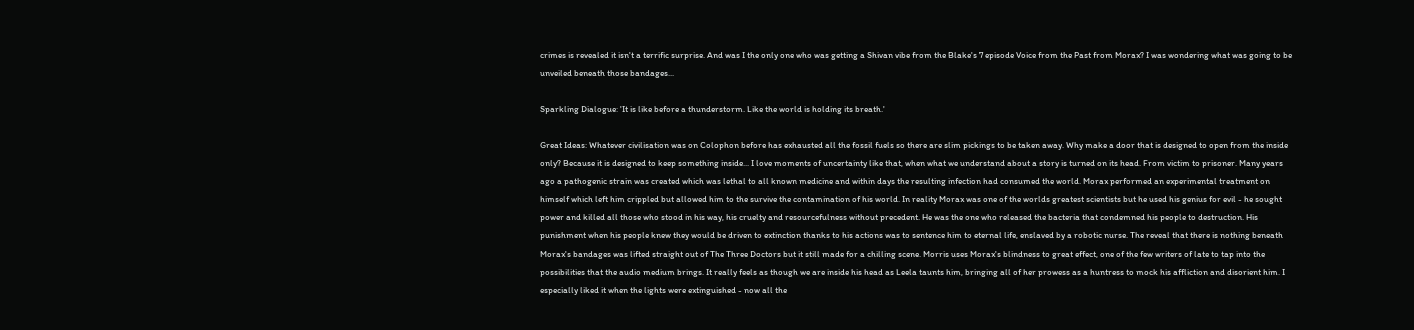crimes is revealed it isn't a terrific surprise. And was I the only one who was getting a Shivan vibe from the Blake's 7 episode Voice from the Past from Morax? I was wondering what was going to be unveiled beneath those bandages...

Sparkling Dialogue: 'It is like before a thunderstorm. Like the world is holding its breath.'

Great Ideas: Whatever civilisation was on Colophon before has exhausted all the fossil fuels so there are slim pickings to be taken away. Why make a door that is designed to open from the inside only? Because it is designed to keep something inside... I love moments of uncertainty like that, when what we understand about a story is turned on its head. From victim to prisoner. Many years ago a pathogenic strain was created which was lethal to all known medicine and within days the resulting infection had consumed the world. Morax performed an experimental treatment on himself which left him crippled but allowed him to the survive the contamination of his world. In reality Morax was one of the worlds greatest scientists but he used his genius for evil - he sought power and killed all those who stood in his way, his cruelty and resourcefulness without precedent. He was the one who released the bacteria that condemned his people to destruction. His punishment when his people knew they would be driven to extinction thanks to his actions was to sentence him to eternal life, enslaved by a robotic nurse. The reveal that there is nothing beneath Morax's bandages was lifted straight out of The Three Doctors but it still made for a chilling scene. Morris uses Morax's blindness to great effect, one of the few writers of late to tap into the possibilities that the audio medium brings. It really feels as though we are inside his head as Leela taunts him, bringing all of her prowess as a huntress to mock his affliction and disorient him. I especially liked it when the lights were extinguished - now all the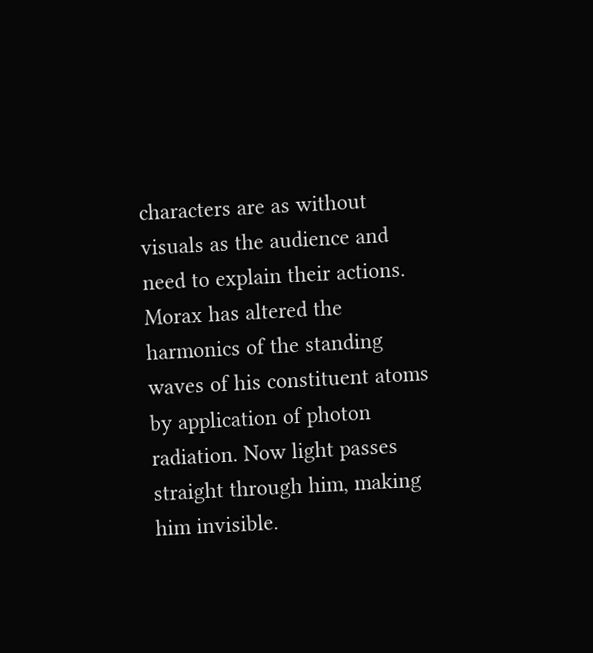characters are as without visuals as the audience and need to explain their actions. Morax has altered the harmonics of the standing waves of his constituent atoms by application of photon radiation. Now light passes straight through him, making him invisible.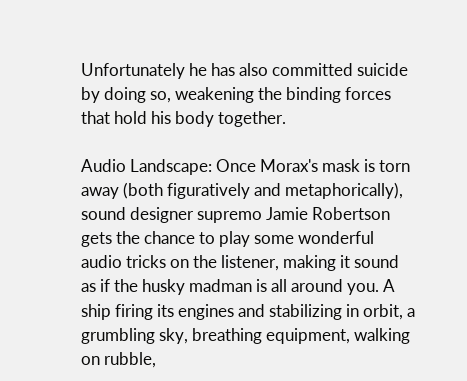Unfortunately he has also committed suicide by doing so, weakening the binding forces that hold his body together.

Audio Landscape: Once Morax's mask is torn away (both figuratively and metaphorically), sound designer supremo Jamie Robertson gets the chance to play some wonderful audio tricks on the listener, making it sound as if the husky madman is all around you. A ship firing its engines and stabilizing in orbit, a grumbling sky, breathing equipment, walking on rubble,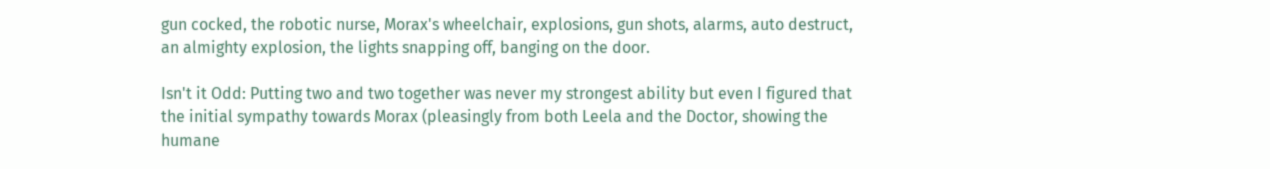gun cocked, the robotic nurse, Morax's wheelchair, explosions, gun shots, alarms, auto destruct, an almighty explosion, the lights snapping off, banging on the door.

Isn't it Odd: Putting two and two together was never my strongest ability but even I figured that the initial sympathy towards Morax (pleasingly from both Leela and the Doctor, showing the humane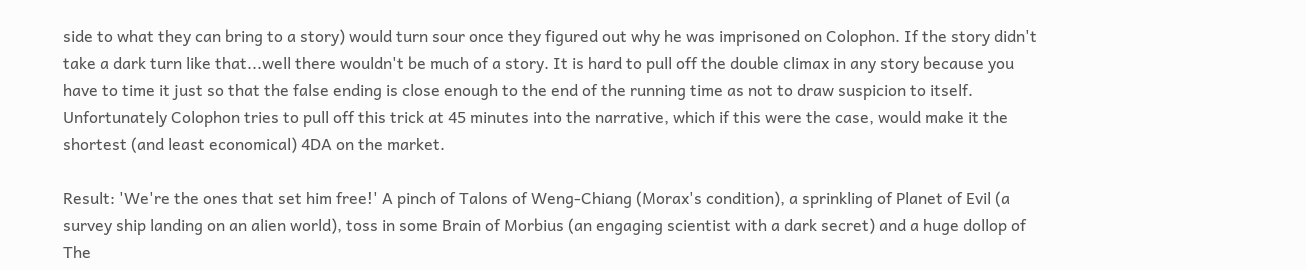side to what they can bring to a story) would turn sour once they figured out why he was imprisoned on Colophon. If the story didn't take a dark turn like that...well there wouldn't be much of a story. It is hard to pull off the double climax in any story because you have to time it just so that the false ending is close enough to the end of the running time as not to draw suspicion to itself. Unfortunately Colophon tries to pull off this trick at 45 minutes into the narrative, which if this were the case, would make it the shortest (and least economical) 4DA on the market.

Result: 'We're the ones that set him free!' A pinch of Talons of Weng-Chiang (Morax's condition), a sprinkling of Planet of Evil (a survey ship landing on an alien world), toss in some Brain of Morbius (an engaging scientist with a dark secret) and a huge dollop of The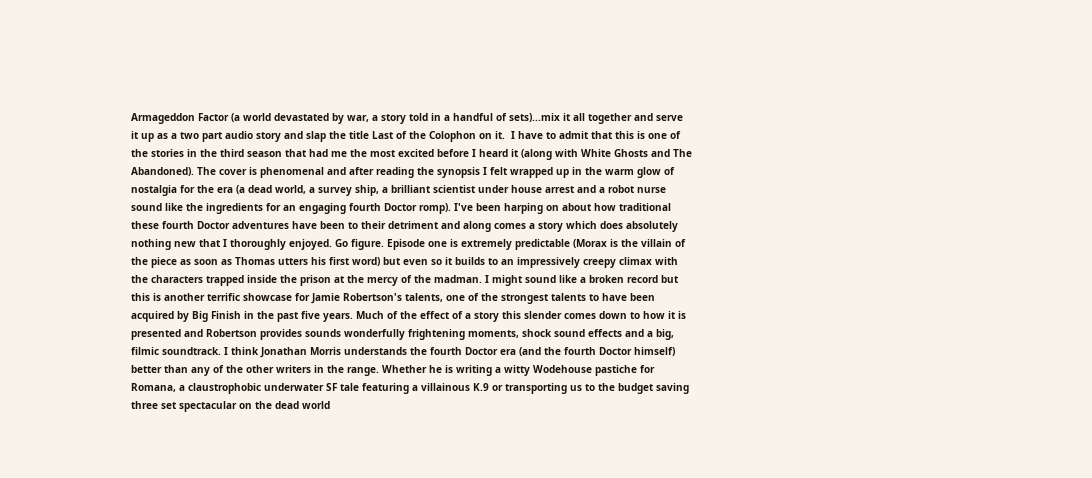Armageddon Factor (a world devastated by war, a story told in a handful of sets)...mix it all together and serve it up as a two part audio story and slap the title Last of the Colophon on it.  I have to admit that this is one of the stories in the third season that had me the most excited before I heard it (along with White Ghosts and The Abandoned). The cover is phenomenal and after reading the synopsis I felt wrapped up in the warm glow of nostalgia for the era (a dead world, a survey ship, a brilliant scientist under house arrest and a robot nurse sound like the ingredients for an engaging fourth Doctor romp). I've been harping on about how traditional these fourth Doctor adventures have been to their detriment and along comes a story which does absolutely nothing new that I thoroughly enjoyed. Go figure. Episode one is extremely predictable (Morax is the villain of the piece as soon as Thomas utters his first word) but even so it builds to an impressively creepy climax with the characters trapped inside the prison at the mercy of the madman. I might sound like a broken record but this is another terrific showcase for Jamie Robertson's talents, one of the strongest talents to have been acquired by Big Finish in the past five years. Much of the effect of a story this slender comes down to how it is presented and Robertson provides sounds wonderfully frightening moments, shock sound effects and a big, filmic soundtrack. I think Jonathan Morris understands the fourth Doctor era (and the fourth Doctor himself) better than any of the other writers in the range. Whether he is writing a witty Wodehouse pastiche for Romana, a claustrophobic underwater SF tale featuring a villainous K.9 or transporting us to the budget saving three set spectacular on the dead world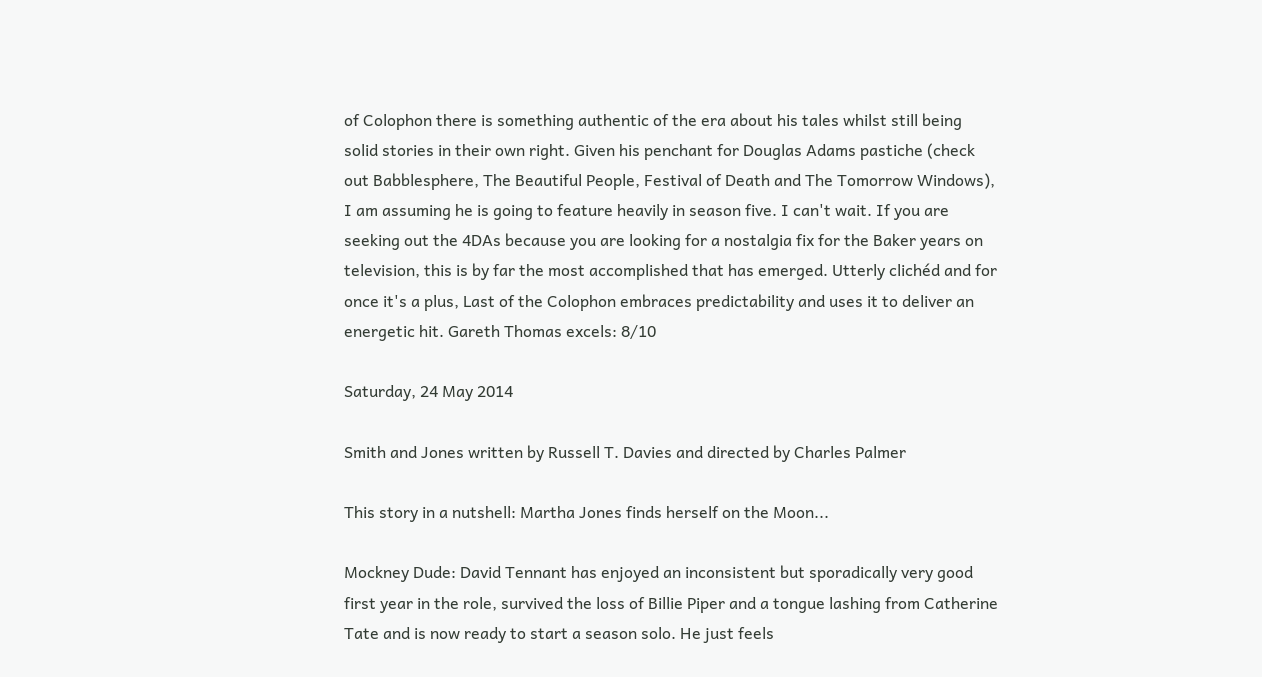of Colophon there is something authentic of the era about his tales whilst still being solid stories in their own right. Given his penchant for Douglas Adams pastiche (check out Babblesphere, The Beautiful People, Festival of Death and The Tomorrow Windows), I am assuming he is going to feature heavily in season five. I can't wait. If you are seeking out the 4DAs because you are looking for a nostalgia fix for the Baker years on television, this is by far the most accomplished that has emerged. Utterly clichéd and for once it's a plus, Last of the Colophon embraces predictability and uses it to deliver an energetic hit. Gareth Thomas excels: 8/10

Saturday, 24 May 2014

Smith and Jones written by Russell T. Davies and directed by Charles Palmer

This story in a nutshell: Martha Jones finds herself on the Moon...

Mockney Dude: David Tennant has enjoyed an inconsistent but sporadically very good first year in the role, survived the loss of Billie Piper and a tongue lashing from Catherine Tate and is now ready to start a season solo. He just feels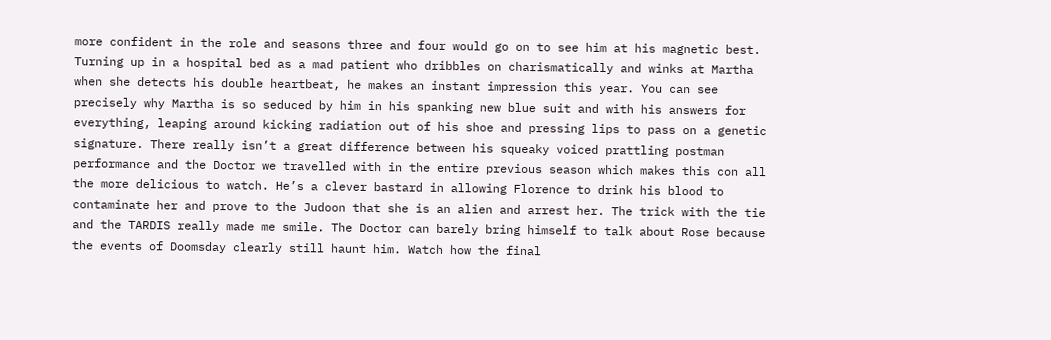more confident in the role and seasons three and four would go on to see him at his magnetic best. Turning up in a hospital bed as a mad patient who dribbles on charismatically and winks at Martha when she detects his double heartbeat, he makes an instant impression this year. You can see precisely why Martha is so seduced by him in his spanking new blue suit and with his answers for everything, leaping around kicking radiation out of his shoe and pressing lips to pass on a genetic signature. There really isn’t a great difference between his squeaky voiced prattling postman performance and the Doctor we travelled with in the entire previous season which makes this con all the more delicious to watch. He’s a clever bastard in allowing Florence to drink his blood to contaminate her and prove to the Judoon that she is an alien and arrest her. The trick with the tie and the TARDIS really made me smile. The Doctor can barely bring himself to talk about Rose because the events of Doomsday clearly still haunt him. Watch how the final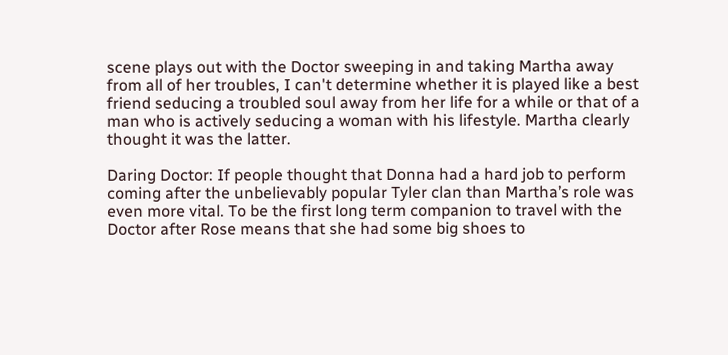scene plays out with the Doctor sweeping in and taking Martha away from all of her troubles, I can't determine whether it is played like a best friend seducing a troubled soul away from her life for a while or that of a man who is actively seducing a woman with his lifestyle. Martha clearly thought it was the latter.

Daring Doctor: If people thought that Donna had a hard job to perform coming after the unbelievably popular Tyler clan than Martha’s role was even more vital. To be the first long term companion to travel with the Doctor after Rose means that she had some big shoes to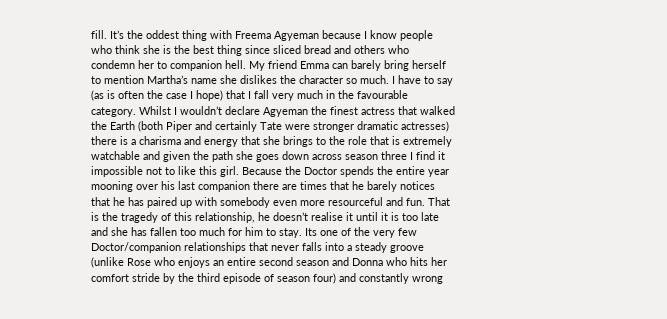fill. It’s the oddest thing with Freema Agyeman because I know people who think she is the best thing since sliced bread and others who condemn her to companion hell. My friend Emma can barely bring herself to mention Martha’s name she dislikes the character so much. I have to say (as is often the case I hope) that I fall very much in the favourable category. Whilst I wouldn’t declare Agyeman the finest actress that walked the Earth (both Piper and certainly Tate were stronger dramatic actresses) there is a charisma and energy that she brings to the role that is extremely watchable and given the path she goes down across season three I find it impossible not to like this girl. Because the Doctor spends the entire year mooning over his last companion there are times that he barely notices that he has paired up with somebody even more resourceful and fun. That is the tragedy of this relationship, he doesn’t realise it until it is too late and she has fallen too much for him to stay. Its one of the very few Doctor/companion relationships that never falls into a steady groove (unlike Rose who enjoys an entire second season and Donna who hits her comfort stride by the third episode of season four) and constantly wrong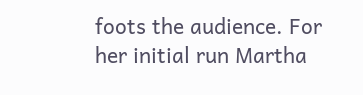foots the audience. For her initial run Martha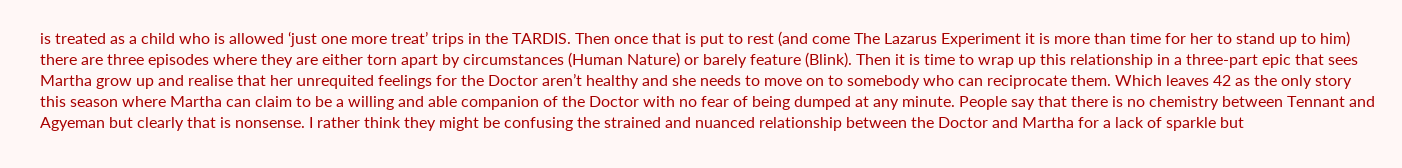is treated as a child who is allowed ‘just one more treat’ trips in the TARDIS. Then once that is put to rest (and come The Lazarus Experiment it is more than time for her to stand up to him) there are three episodes where they are either torn apart by circumstances (Human Nature) or barely feature (Blink). Then it is time to wrap up this relationship in a three-part epic that sees Martha grow up and realise that her unrequited feelings for the Doctor aren’t healthy and she needs to move on to somebody who can reciprocate them. Which leaves 42 as the only story this season where Martha can claim to be a willing and able companion of the Doctor with no fear of being dumped at any minute. People say that there is no chemistry between Tennant and Agyeman but clearly that is nonsense. I rather think they might be confusing the strained and nuanced relationship between the Doctor and Martha for a lack of sparkle but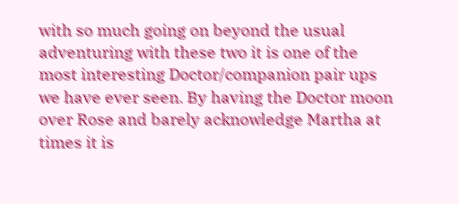with so much going on beyond the usual adventuring with these two it is one of the most interesting Doctor/companion pair ups we have ever seen. By having the Doctor moon over Rose and barely acknowledge Martha at times it is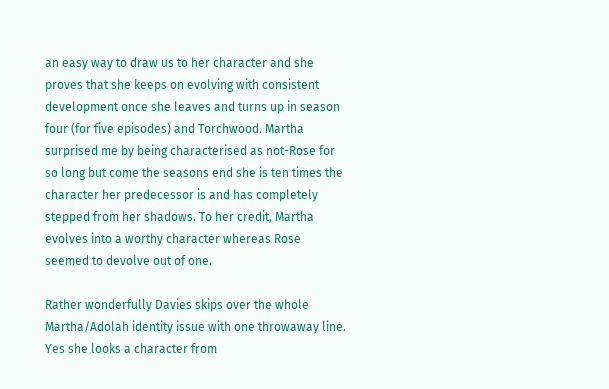an easy way to draw us to her character and she proves that she keeps on evolving with consistent development once she leaves and turns up in season four (for five episodes) and Torchwood. Martha surprised me by being characterised as not-Rose for so long but come the seasons end she is ten times the character her predecessor is and has completely stepped from her shadows. To her credit, Martha evolves into a worthy character whereas Rose seemed to devolve out of one.

Rather wonderfully Davies skips over the whole Martha/Adolah identity issue with one throwaway line. Yes she looks a character from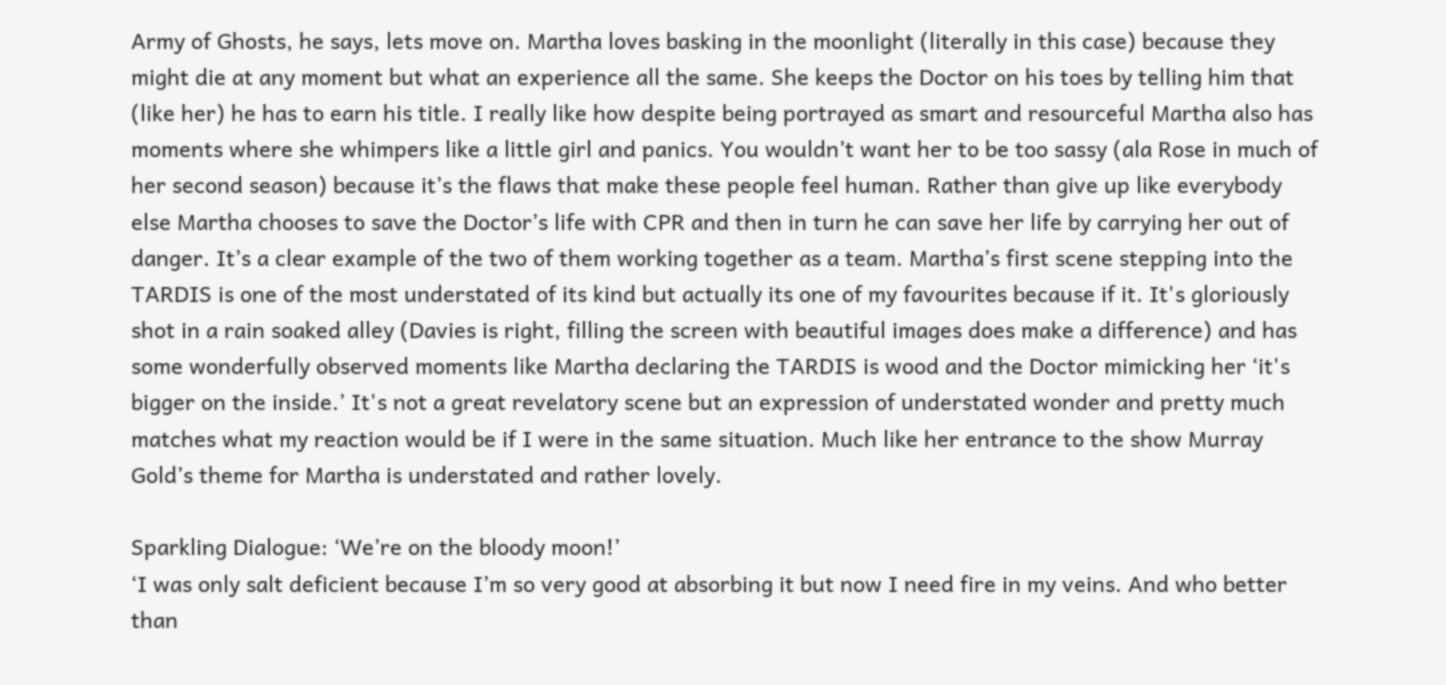Army of Ghosts, he says, lets move on. Martha loves basking in the moonlight (literally in this case) because they might die at any moment but what an experience all the same. She keeps the Doctor on his toes by telling him that (like her) he has to earn his title. I really like how despite being portrayed as smart and resourceful Martha also has moments where she whimpers like a little girl and panics. You wouldn’t want her to be too sassy (ala Rose in much of her second season) because it’s the flaws that make these people feel human. Rather than give up like everybody else Martha chooses to save the Doctor’s life with CPR and then in turn he can save her life by carrying her out of danger. It’s a clear example of the two of them working together as a team. Martha’s first scene stepping into the TARDIS is one of the most understated of its kind but actually its one of my favourites because if it. It's gloriously shot in a rain soaked alley (Davies is right, filling the screen with beautiful images does make a difference) and has some wonderfully observed moments like Martha declaring the TARDIS is wood and the Doctor mimicking her ‘it's bigger on the inside.’ It's not a great revelatory scene but an expression of understated wonder and pretty much matches what my reaction would be if I were in the same situation. Much like her entrance to the show Murray Gold’s theme for Martha is understated and rather lovely.

Sparkling Dialogue: ‘We’re on the bloody moon!’
‘I was only salt deficient because I’m so very good at absorbing it but now I need fire in my veins. And who better than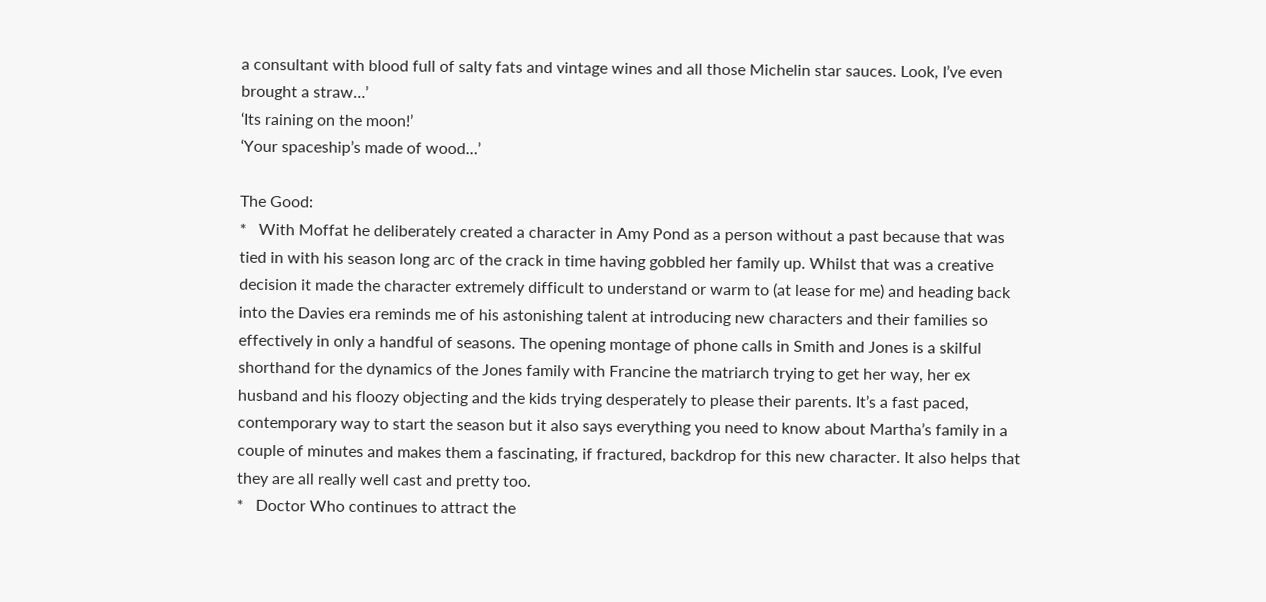a consultant with blood full of salty fats and vintage wines and all those Michelin star sauces. Look, I’ve even brought a straw…’
‘Its raining on the moon!’
‘Your spaceship’s made of wood…’

The Good:
*   With Moffat he deliberately created a character in Amy Pond as a person without a past because that was tied in with his season long arc of the crack in time having gobbled her family up. Whilst that was a creative decision it made the character extremely difficult to understand or warm to (at lease for me) and heading back into the Davies era reminds me of his astonishing talent at introducing new characters and their families so effectively in only a handful of seasons. The opening montage of phone calls in Smith and Jones is a skilful shorthand for the dynamics of the Jones family with Francine the matriarch trying to get her way, her ex husband and his floozy objecting and the kids trying desperately to please their parents. It’s a fast paced, contemporary way to start the season but it also says everything you need to know about Martha’s family in a couple of minutes and makes them a fascinating, if fractured, backdrop for this new character. It also helps that they are all really well cast and pretty too.
*   Doctor Who continues to attract the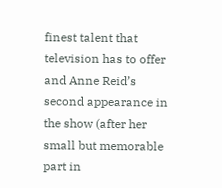finest talent that television has to offer and Anne Reid’s second appearance in the show (after her small but memorable part in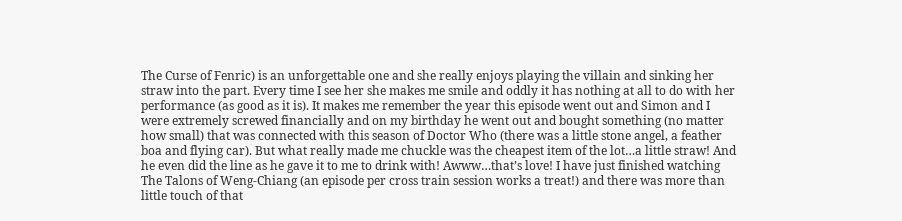The Curse of Fenric) is an unforgettable one and she really enjoys playing the villain and sinking her straw into the part. Every time I see her she makes me smile and oddly it has nothing at all to do with her performance (as good as it is). It makes me remember the year this episode went out and Simon and I were extremely screwed financially and on my birthday he went out and bought something (no matter how small) that was connected with this season of Doctor Who (there was a little stone angel, a feather boa and flying car). But what really made me chuckle was the cheapest item of the lot…a little straw! And he even did the line as he gave it to me to drink with! Awww…that’s love! I have just finished watching The Talons of Weng-Chiang (an episode per cross train session works a treat!) and there was more than little touch of that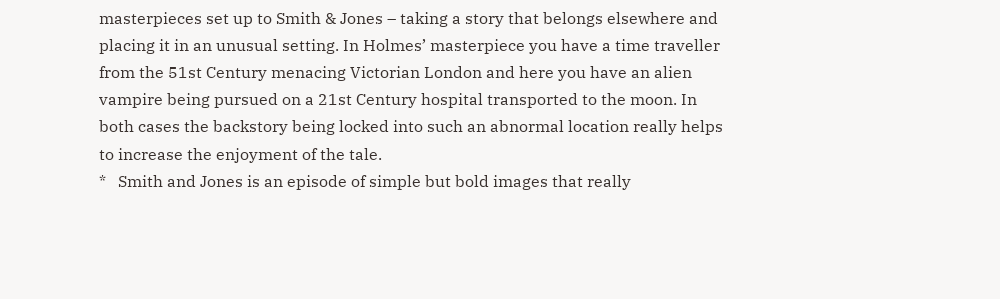masterpieces set up to Smith & Jones – taking a story that belongs elsewhere and placing it in an unusual setting. In Holmes’ masterpiece you have a time traveller from the 51st Century menacing Victorian London and here you have an alien vampire being pursued on a 21st Century hospital transported to the moon. In both cases the backstory being locked into such an abnormal location really helps to increase the enjoyment of the tale.
*   Smith and Jones is an episode of simple but bold images that really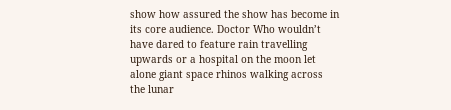show how assured the show has become in its core audience. Doctor Who wouldn’t have dared to feature rain travelling upwards or a hospital on the moon let alone giant space rhinos walking across the lunar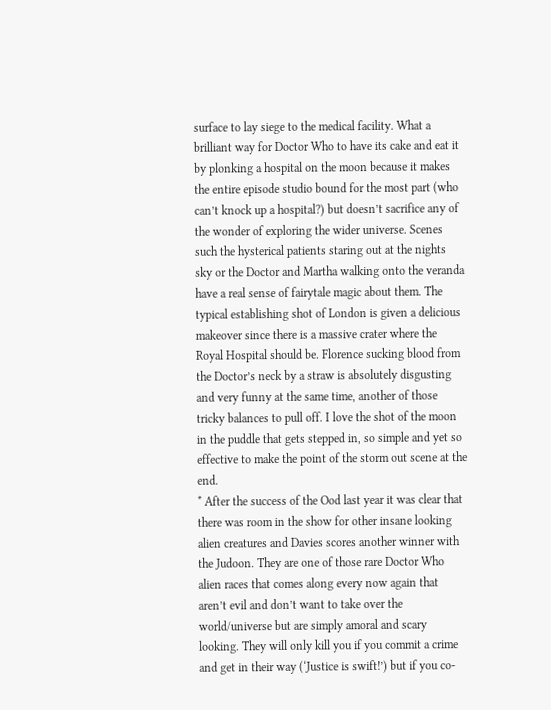surface to lay siege to the medical facility. What a brilliant way for Doctor Who to have its cake and eat it by plonking a hospital on the moon because it makes the entire episode studio bound for the most part (who can’t knock up a hospital?) but doesn’t sacrifice any of the wonder of exploring the wider universe. Scenes such the hysterical patients staring out at the nights sky or the Doctor and Martha walking onto the veranda have a real sense of fairytale magic about them. The typical establishing shot of London is given a delicious makeover since there is a massive crater where the Royal Hospital should be. Florence sucking blood from the Doctor’s neck by a straw is absolutely disgusting and very funny at the same time, another of those tricky balances to pull off. I love the shot of the moon in the puddle that gets stepped in, so simple and yet so effective to make the point of the storm out scene at the end.
* After the success of the Ood last year it was clear that there was room in the show for other insane looking alien creatures and Davies scores another winner with the Judoon. They are one of those rare Doctor Who alien races that comes along every now again that aren’t evil and don’t want to take over the world/universe but are simply amoral and scary looking. They will only kill you if you commit a crime and get in their way (‘Justice is swift!’) but if you co-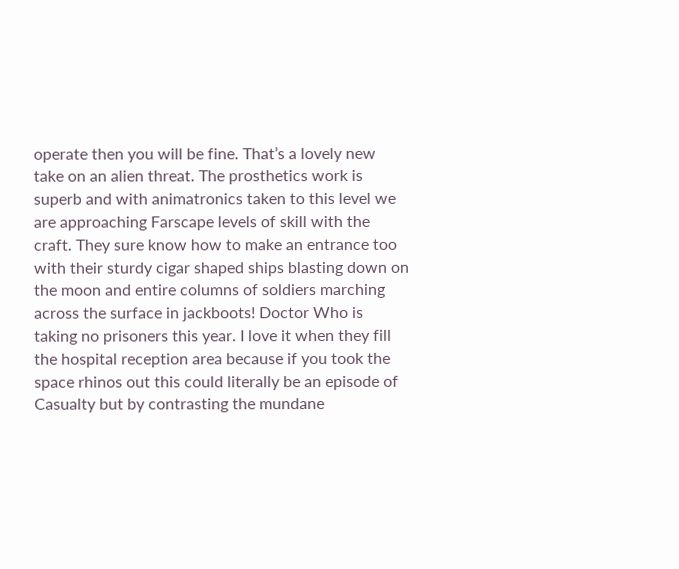operate then you will be fine. That’s a lovely new take on an alien threat. The prosthetics work is superb and with animatronics taken to this level we are approaching Farscape levels of skill with the craft. They sure know how to make an entrance too with their sturdy cigar shaped ships blasting down on the moon and entire columns of soldiers marching across the surface in jackboots! Doctor Who is taking no prisoners this year. I love it when they fill the hospital reception area because if you took the space rhinos out this could literally be an episode of Casualty but by contrasting the mundane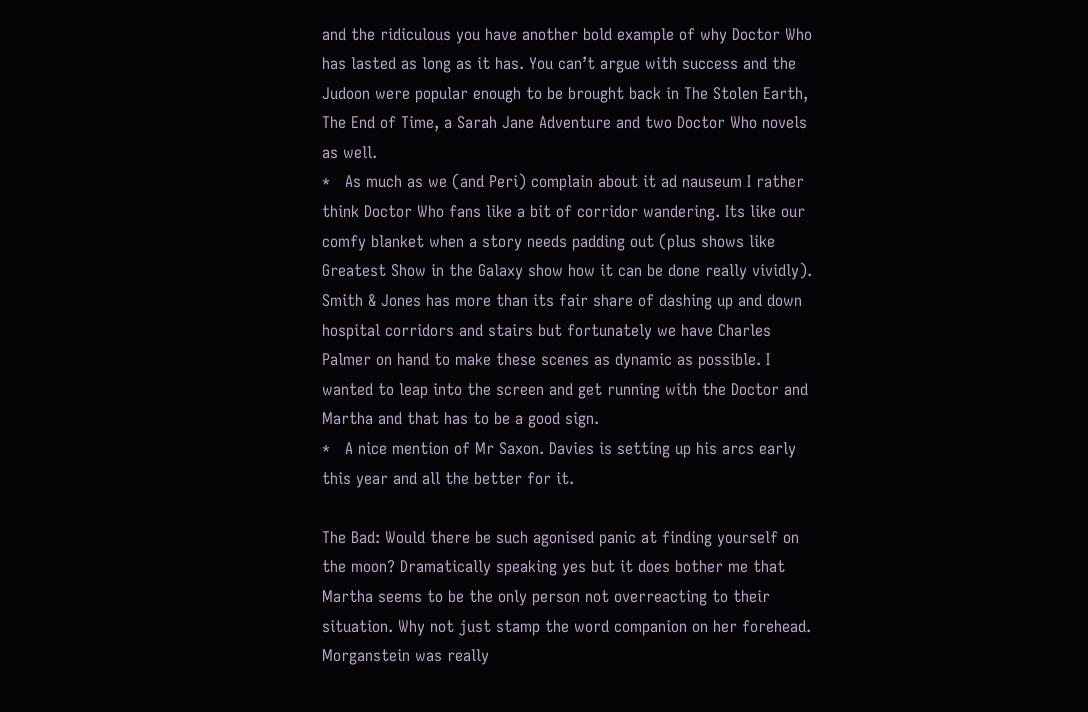and the ridiculous you have another bold example of why Doctor Who has lasted as long as it has. You can’t argue with success and the Judoon were popular enough to be brought back in The Stolen Earth, The End of Time, a Sarah Jane Adventure and two Doctor Who novels as well.
*   As much as we (and Peri) complain about it ad nauseum I rather think Doctor Who fans like a bit of corridor wandering. Its like our comfy blanket when a story needs padding out (plus shows like Greatest Show in the Galaxy show how it can be done really vividly). Smith & Jones has more than its fair share of dashing up and down hospital corridors and stairs but fortunately we have Charles Palmer on hand to make these scenes as dynamic as possible. I wanted to leap into the screen and get running with the Doctor and Martha and that has to be a good sign.
*   A nice mention of Mr Saxon. Davies is setting up his arcs early this year and all the better for it.

The Bad: Would there be such agonised panic at finding yourself on the moon? Dramatically speaking yes but it does bother me that Martha seems to be the only person not overreacting to their situation. Why not just stamp the word companion on her forehead. Morganstein was really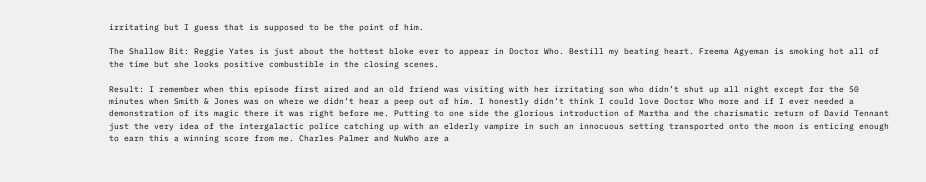irritating but I guess that is supposed to be the point of him.

The Shallow Bit: Reggie Yates is just about the hottest bloke ever to appear in Doctor Who. Bestill my beating heart. Freema Agyeman is smoking hot all of the time but she looks positive combustible in the closing scenes.

Result: I remember when this episode first aired and an old friend was visiting with her irritating son who didn’t shut up all night except for the 50 minutes when Smith & Jones was on where we didn’t hear a peep out of him. I honestly didn’t think I could love Doctor Who more and if I ever needed a demonstration of its magic there it was right before me. Putting to one side the glorious introduction of Martha and the charismatic return of David Tennant just the very idea of the intergalactic police catching up with an elderly vampire in such an innocuous setting transported onto the moon is enticing enough to earn this a winning score from me. Charles Palmer and NuWho are a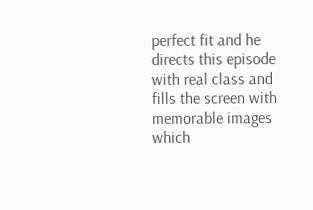perfect fit and he directs this episode with real class and fills the screen with memorable images which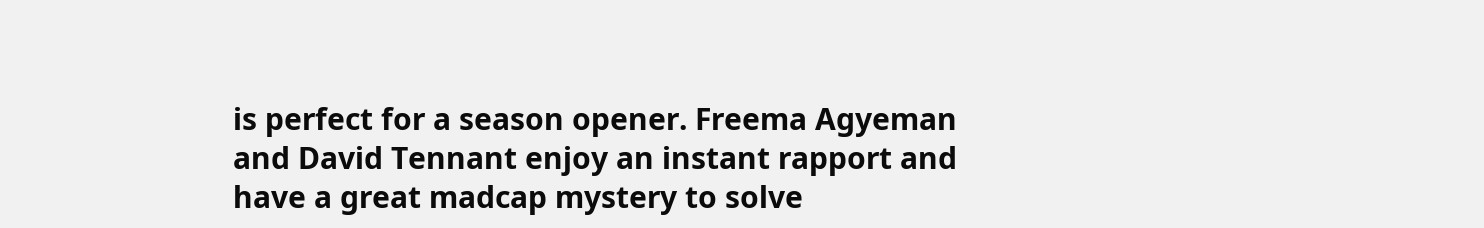is perfect for a season opener. Freema Agyeman and David Tennant enjoy an instant rapport and have a great madcap mystery to solve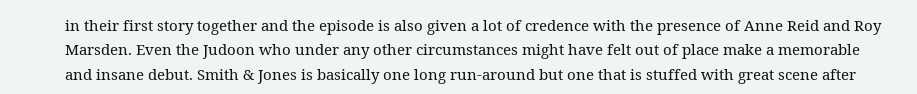in their first story together and the episode is also given a lot of credence with the presence of Anne Reid and Roy Marsden. Even the Judoon who under any other circumstances might have felt out of place make a memorable and insane debut. Smith & Jones is basically one long run-around but one that is stuffed with great scene after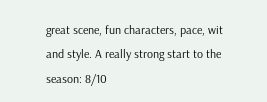great scene, fun characters, pace, wit and style. A really strong start to the season: 8/10